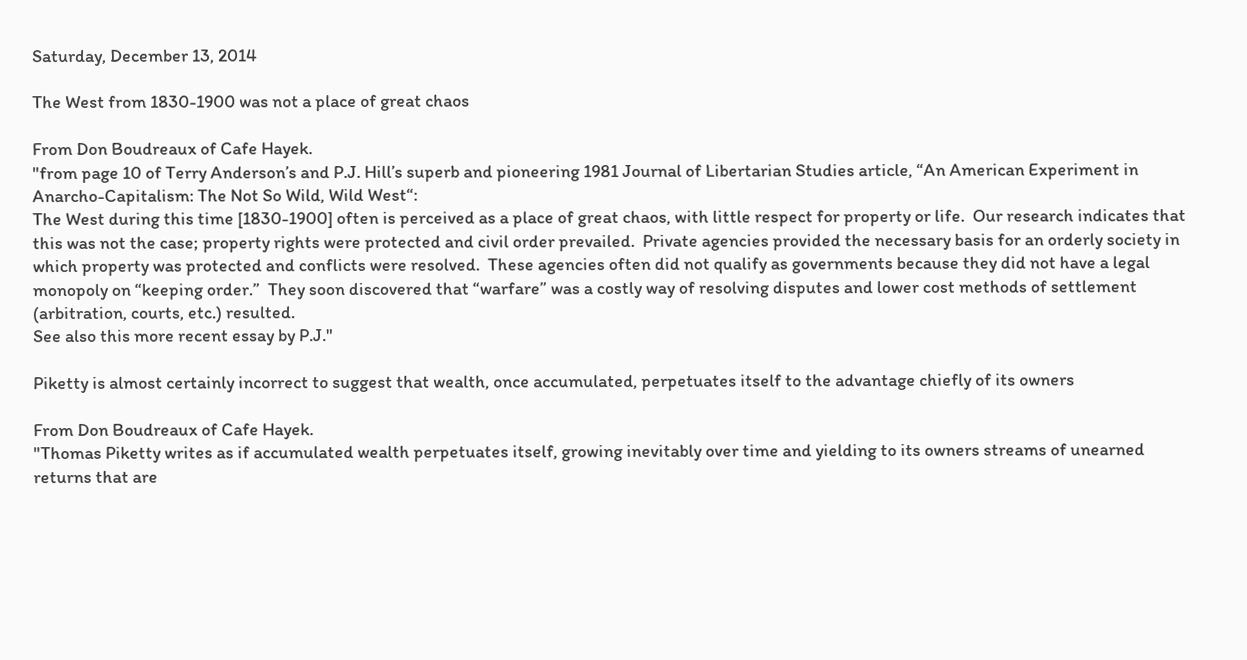Saturday, December 13, 2014

The West from 1830-1900 was not a place of great chaos

From Don Boudreaux of Cafe Hayek.
"from page 10 of Terry Anderson’s and P.J. Hill’s superb and pioneering 1981 Journal of Libertarian Studies article, “An American Experiment in Anarcho-Capitalism: The Not So Wild, Wild West“:
The West during this time [1830-1900] often is perceived as a place of great chaos, with little respect for property or life.  Our research indicates that this was not the case; property rights were protected and civil order prevailed.  Private agencies provided the necessary basis for an orderly society in which property was protected and conflicts were resolved.  These agencies often did not qualify as governments because they did not have a legal monopoly on “keeping order.”  They soon discovered that “warfare” was a costly way of resolving disputes and lower cost methods of settlement (arbitration, courts, etc.) resulted.
See also this more recent essay by P.J."

Piketty is almost certainly incorrect to suggest that wealth, once accumulated, perpetuates itself to the advantage chiefly of its owners

From Don Boudreaux of Cafe Hayek.
"Thomas Piketty writes as if accumulated wealth perpetuates itself, growing inevitably over time and yielding to its owners streams of unearned returns that are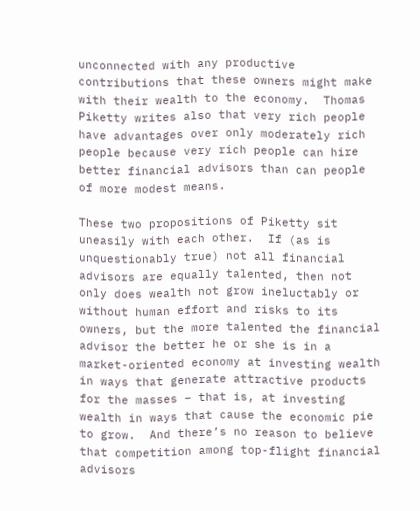unconnected with any productive contributions that these owners might make with their wealth to the economy.  Thomas Piketty writes also that very rich people have advantages over only moderately rich people because very rich people can hire better financial advisors than can people of more modest means.

These two propositions of Piketty sit uneasily with each other.  If (as is unquestionably true) not all financial advisors are equally talented, then not only does wealth not grow ineluctably or without human effort and risks to its owners, but the more talented the financial advisor the better he or she is in a market-oriented economy at investing wealth in ways that generate attractive products for the masses – that is, at investing wealth in ways that cause the economic pie to grow.  And there’s no reason to believe that competition among top-flight financial advisors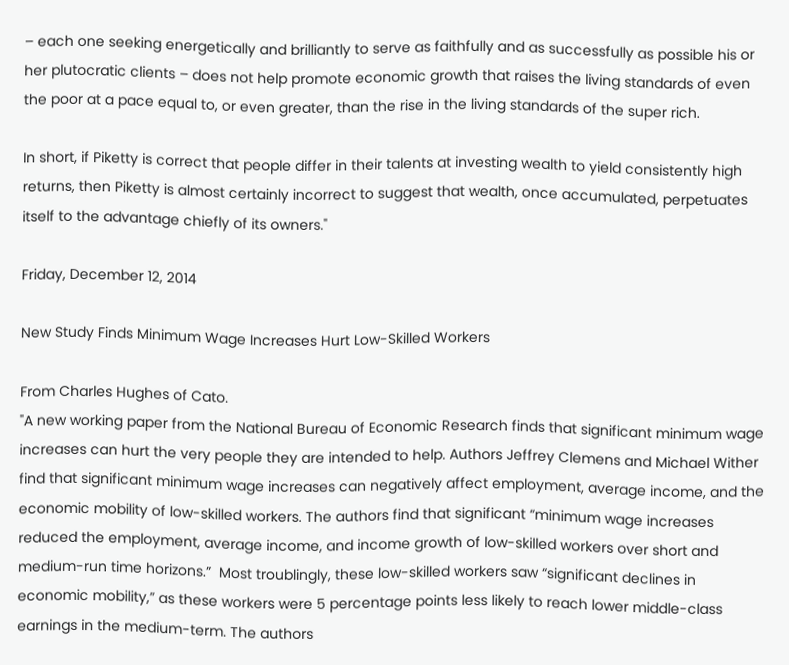– each one seeking energetically and brilliantly to serve as faithfully and as successfully as possible his or her plutocratic clients – does not help promote economic growth that raises the living standards of even the poor at a pace equal to, or even greater, than the rise in the living standards of the super rich.

In short, if Piketty is correct that people differ in their talents at investing wealth to yield consistently high returns, then Piketty is almost certainly incorrect to suggest that wealth, once accumulated, perpetuates itself to the advantage chiefly of its owners."

Friday, December 12, 2014

New Study Finds Minimum Wage Increases Hurt Low-Skilled Workers

From Charles Hughes of Cato.
"A new working paper from the National Bureau of Economic Research finds that significant minimum wage increases can hurt the very people they are intended to help. Authors Jeffrey Clemens and Michael Wither find that significant minimum wage increases can negatively affect employment, average income, and the economic mobility of low-skilled workers. The authors find that significant “minimum wage increases reduced the employment, average income, and income growth of low-skilled workers over short and medium-run time horizons.”  Most troublingly, these low-skilled workers saw “significant declines in economic mobility,” as these workers were 5 percentage points less likely to reach lower middle-class earnings in the medium-term. The authors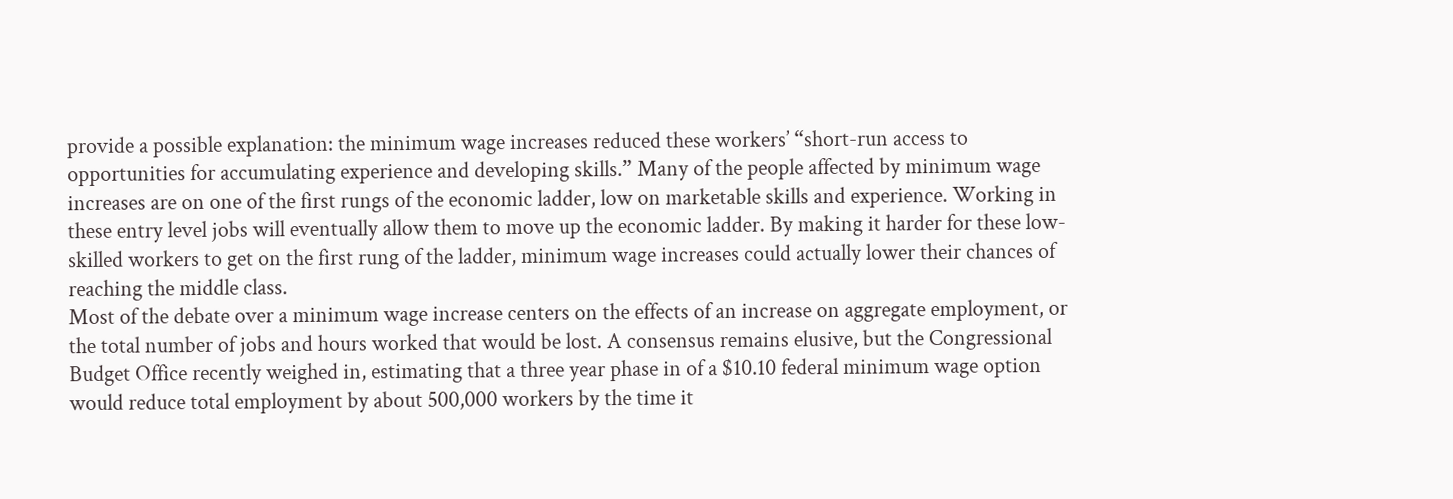provide a possible explanation: the minimum wage increases reduced these workers’ “short-run access to opportunities for accumulating experience and developing skills.” Many of the people affected by minimum wage increases are on one of the first rungs of the economic ladder, low on marketable skills and experience. Working in these entry level jobs will eventually allow them to move up the economic ladder. By making it harder for these low-skilled workers to get on the first rung of the ladder, minimum wage increases could actually lower their chances of reaching the middle class.
Most of the debate over a minimum wage increase centers on the effects of an increase on aggregate employment, or the total number of jobs and hours worked that would be lost. A consensus remains elusive, but the Congressional Budget Office recently weighed in, estimating that a three year phase in of a $10.10 federal minimum wage option would reduce total employment by about 500,000 workers by the time it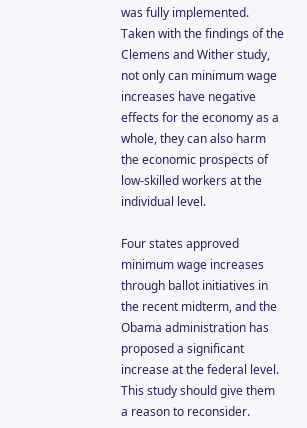was fully implemented. Taken with the findings of the Clemens and Wither study, not only can minimum wage increases have negative effects for the economy as a whole, they can also harm the economic prospects of  low-skilled workers at the individual level.

Four states approved minimum wage increases through ballot initiatives in the recent midterm, and the Obama administration has proposed a significant increase at the federal level. This study should give them a reason to reconsider.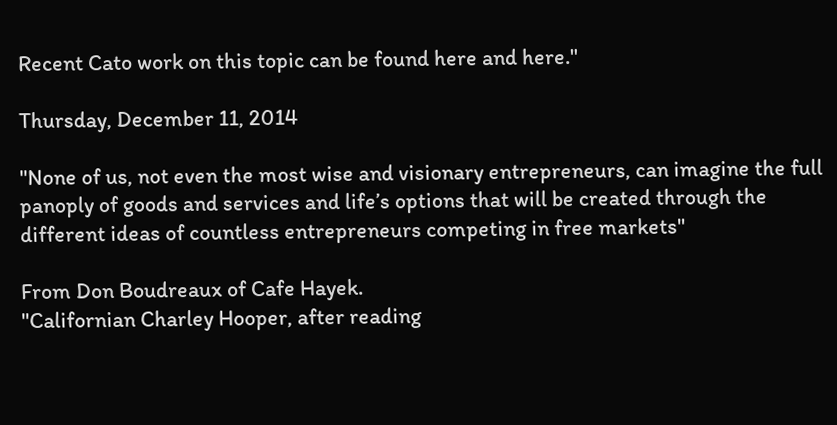Recent Cato work on this topic can be found here and here."

Thursday, December 11, 2014

"None of us, not even the most wise and visionary entrepreneurs, can imagine the full panoply of goods and services and life’s options that will be created through the different ideas of countless entrepreneurs competing in free markets"

From Don Boudreaux of Cafe Hayek.
"Californian Charley Hooper, after reading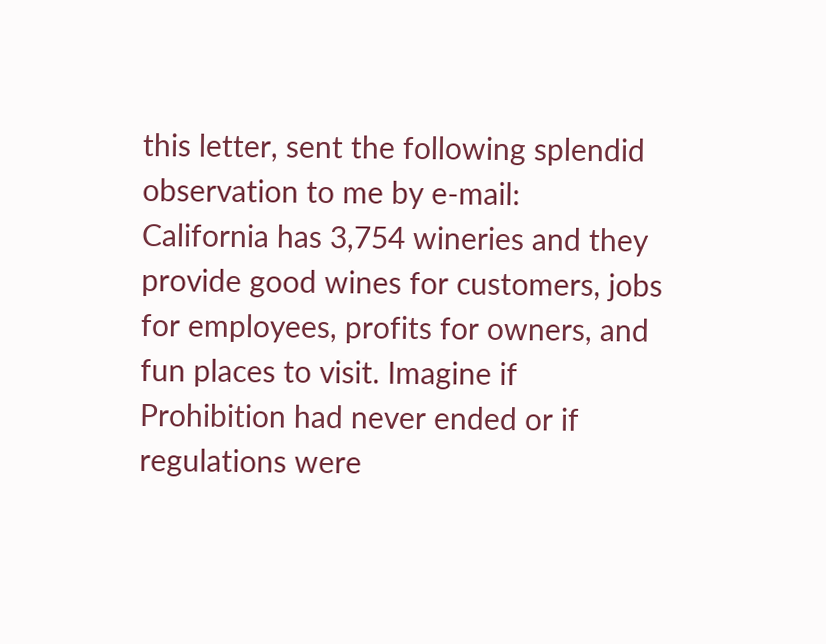this letter, sent the following splendid observation to me by e-mail:
California has 3,754 wineries and they provide good wines for customers, jobs for employees, profits for owners, and fun places to visit. Imagine if Prohibition had never ended or if regulations were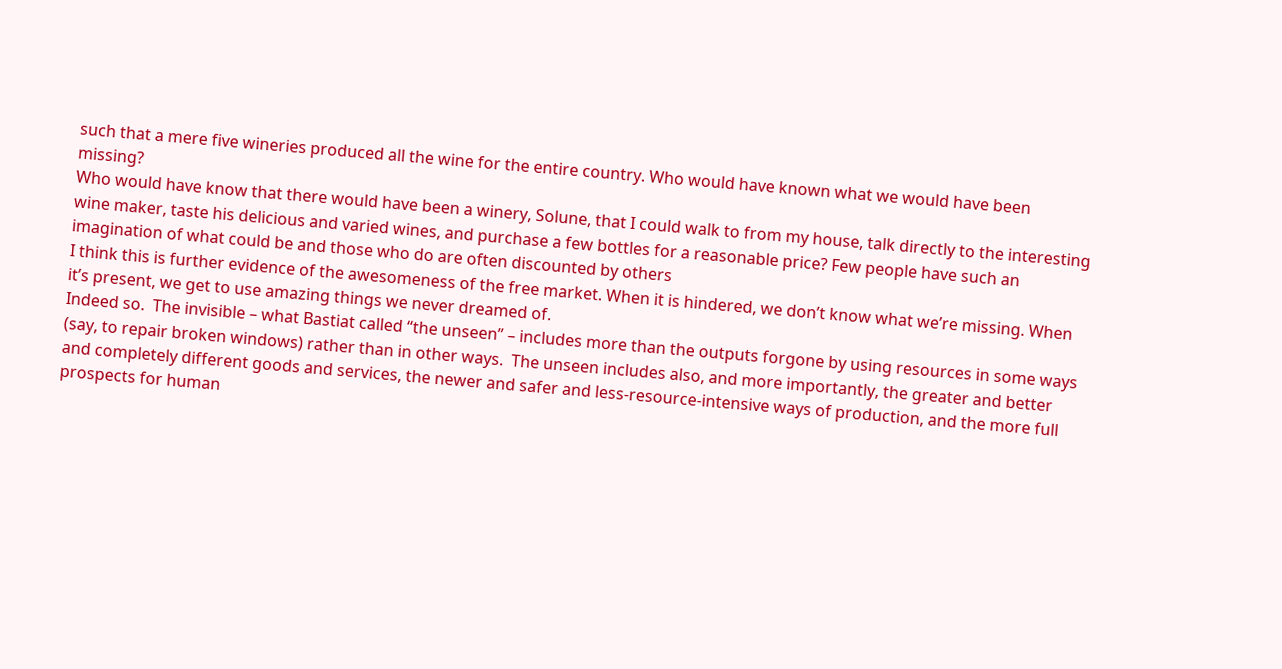such that a mere five wineries produced all the wine for the entire country. Who would have known what we would have been missing?
Who would have know that there would have been a winery, Solune, that I could walk to from my house, talk directly to the interesting wine maker, taste his delicious and varied wines, and purchase a few bottles for a reasonable price? Few people have such an imagination of what could be and those who do are often discounted by others
I think this is further evidence of the awesomeness of the free market. When it is hindered, we don’t know what we’re missing. When it’s present, we get to use amazing things we never dreamed of.
Indeed so.  The invisible – what Bastiat called “the unseen” – includes more than the outputs forgone by using resources in some ways (say, to repair broken windows) rather than in other ways.  The unseen includes also, and more importantly, the greater and better and completely different goods and services, the newer and safer and less-resource-intensive ways of production, and the more full prospects for human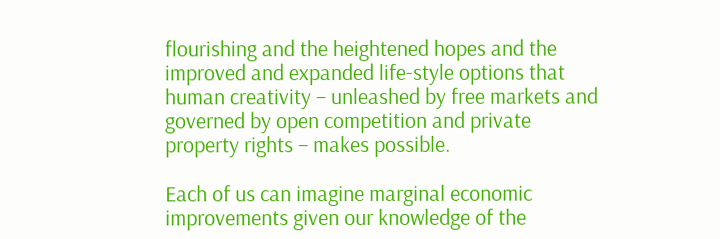flourishing and the heightened hopes and the improved and expanded life-style options that human creativity – unleashed by free markets and governed by open competition and private property rights – makes possible.

Each of us can imagine marginal economic improvements given our knowledge of the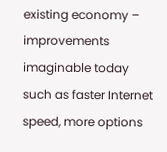existing economy – improvements imaginable today such as faster Internet speed, more options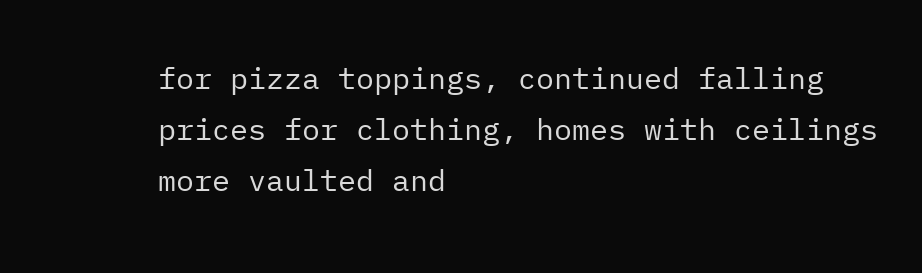for pizza toppings, continued falling prices for clothing, homes with ceilings more vaulted and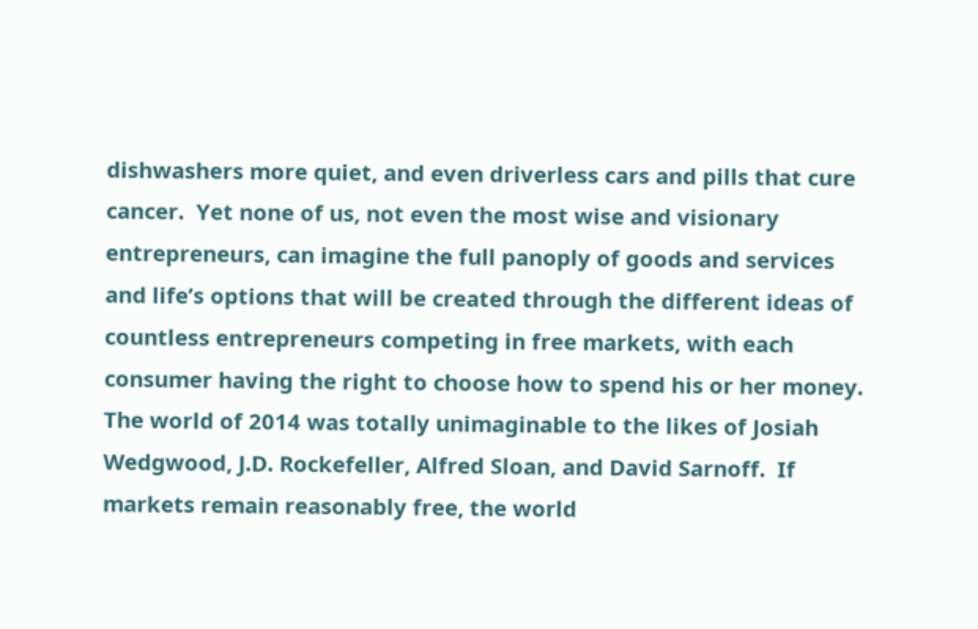dishwashers more quiet, and even driverless cars and pills that cure cancer.  Yet none of us, not even the most wise and visionary entrepreneurs, can imagine the full panoply of goods and services and life’s options that will be created through the different ideas of countless entrepreneurs competing in free markets, with each consumer having the right to choose how to spend his or her money.  The world of 2014 was totally unimaginable to the likes of Josiah Wedgwood, J.D. Rockefeller, Alfred Sloan, and David Sarnoff.  If markets remain reasonably free, the world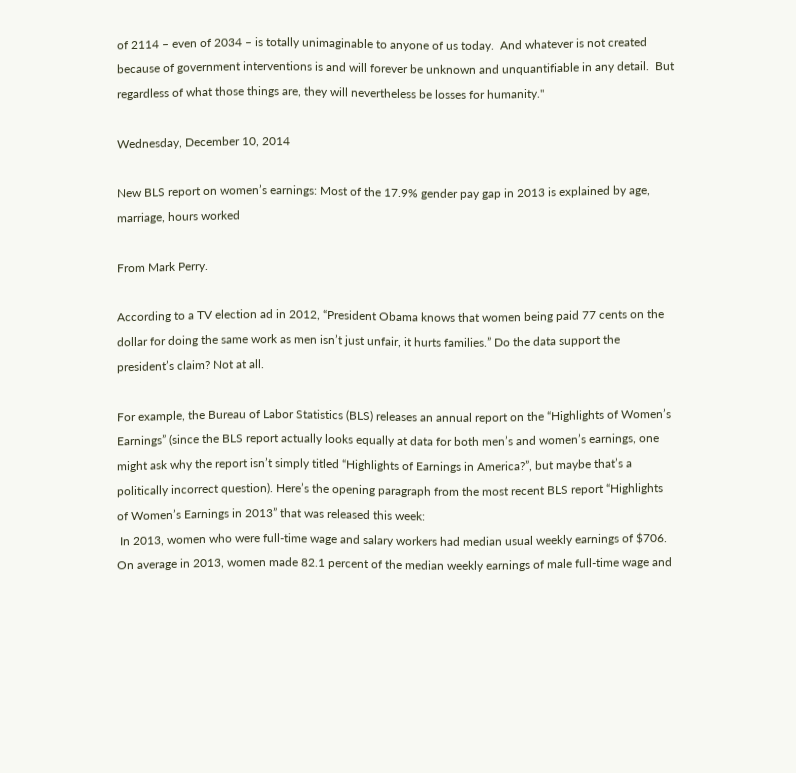of 2114 – even of 2034 – is totally unimaginable to anyone of us today.  And whatever is not created because of government interventions is and will forever be unknown and unquantifiable in any detail.  But regardless of what those things are, they will nevertheless be losses for humanity."

Wednesday, December 10, 2014

New BLS report on women’s earnings: Most of the 17.9% gender pay gap in 2013 is explained by age, marriage, hours worked

From Mark Perry.

According to a TV election ad in 2012, “President Obama knows that women being paid 77 cents on the dollar for doing the same work as men isn’t just unfair, it hurts families.” Do the data support the president’s claim? Not at all.

For example, the Bureau of Labor Statistics (BLS) releases an annual report on the “Highlights of Women’s Earnings” (since the BLS report actually looks equally at data for both men’s and women’s earnings, one might ask why the report isn’t simply titled “Highlights of Earnings in America?”, but maybe that’s a politically incorrect question). Here’s the opening paragraph from the most recent BLS report “Highlights of Women’s Earnings in 2013” that was released this week:
 In 2013, women who were full-time wage and salary workers had median usual weekly earnings of $706. On average in 2013, women made 82.1 percent of the median weekly earnings of male full-time wage and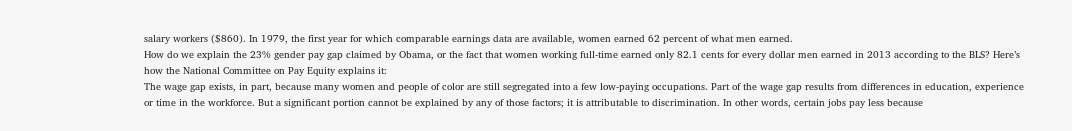salary workers ($860). In 1979, the first year for which comparable earnings data are available, women earned 62 percent of what men earned.
How do we explain the 23% gender pay gap claimed by Obama, or the fact that women working full-time earned only 82.1 cents for every dollar men earned in 2013 according to the BLS? Here’s how the National Committee on Pay Equity explains it:
The wage gap exists, in part, because many women and people of color are still segregated into a few low-paying occupations. Part of the wage gap results from differences in education, experience or time in the workforce. But a significant portion cannot be explained by any of those factors; it is attributable to discrimination. In other words, certain jobs pay less because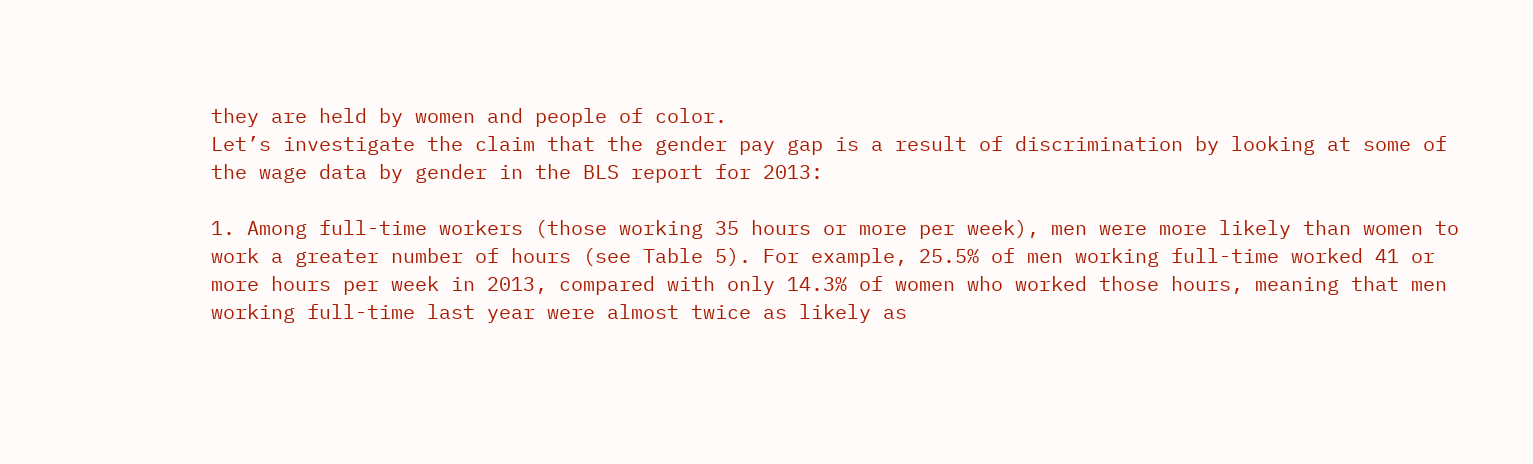they are held by women and people of color.
Let’s investigate the claim that the gender pay gap is a result of discrimination by looking at some of the wage data by gender in the BLS report for 2013:

1. Among full-time workers (those working 35 hours or more per week), men were more likely than women to work a greater number of hours (see Table 5). For example, 25.5% of men working full-time worked 41 or more hours per week in 2013, compared with only 14.3% of women who worked those hours, meaning that men working full-time last year were almost twice as likely as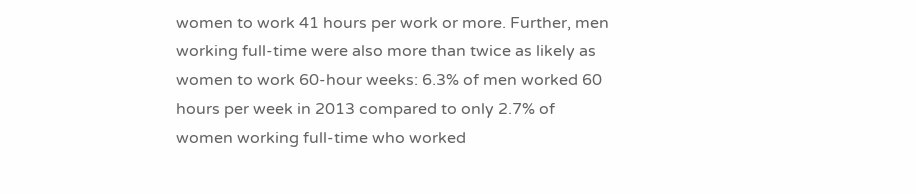women to work 41 hours per work or more. Further, men working full-time were also more than twice as likely as women to work 60-hour weeks: 6.3% of men worked 60 hours per week in 2013 compared to only 2.7% of women working full-time who worked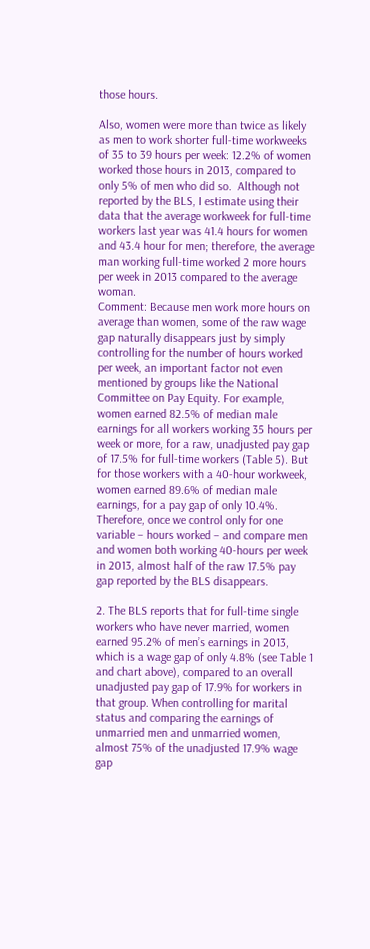those hours.

Also, women were more than twice as likely as men to work shorter full-time workweeks of 35 to 39 hours per week: 12.2% of women worked those hours in 2013, compared to only 5% of men who did so.  Although not reported by the BLS, I estimate using their data that the average workweek for full-time workers last year was 41.4 hours for women and 43.4 hour for men; therefore, the average man working full-time worked 2 more hours per week in 2013 compared to the average woman.
Comment: Because men work more hours on average than women, some of the raw wage gap naturally disappears just by simply controlling for the number of hours worked per week, an important factor not even mentioned by groups like the National Committee on Pay Equity. For example, women earned 82.5% of median male earnings for all workers working 35 hours per week or more, for a raw, unadjusted pay gap of 17.5% for full-time workers (Table 5). But for those workers with a 40-hour workweek, women earned 89.6% of median male earnings, for a pay gap of only 10.4%. Therefore, once we control only for one variable – hours worked – and compare men and women both working 40-hours per week in 2013, almost half of the raw 17.5% pay gap reported by the BLS disappears.

2. The BLS reports that for full-time single workers who have never married, women earned 95.2% of men’s earnings in 2013, which is a wage gap of only 4.8% (see Table 1 and chart above), compared to an overall unadjusted pay gap of 17.9% for workers in that group. When controlling for marital status and comparing the earnings of unmarried men and unmarried women, almost 75% of the unadjusted 17.9% wage gap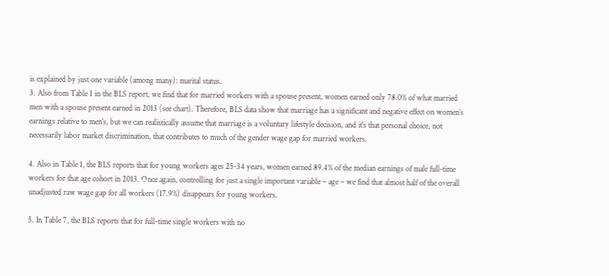is explained by just one variable (among many): marital status.
3. Also from Table 1 in the BLS report, we find that for married workers with a spouse present, women earned only 78.0% of what married men with a spouse present earned in 2013 (see chart). Therefore, BLS data show that marriage has a significant and negative effect on women’s earnings relative to men’s, but we can realistically assume that marriage is a voluntary lifestyle decision, and it’s that personal choice, not necessarily labor market discrimination, that contributes to much of the gender wage gap for married workers.

4. Also in Table 1, the BLS reports that for young workers ages 25-34 years, women earned 89.4% of the median earnings of male full-time workers for that age cohort in 2013. Once again, controlling for just a single important variable – age – we find that almost half of the overall unadjusted raw wage gap for all workers (17.9%) disappears for young workers.

5. In Table 7, the BLS reports that for full-time single workers with no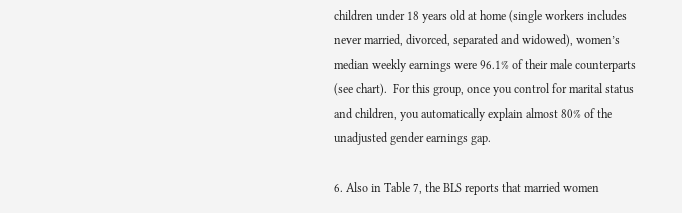children under 18 years old at home (single workers includes never married, divorced, separated and widowed), women’s median weekly earnings were 96.1% of their male counterparts (see chart).  For this group, once you control for marital status and children, you automatically explain almost 80% of the unadjusted gender earnings gap.

6. Also in Table 7, the BLS reports that married women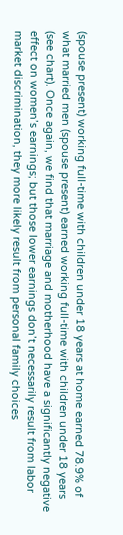(spouse present) working full-time with children under 18 years at home earned 78.9% of what married men (spouse present) earned working full-time with children under 18 years (see chart). Once again, we find that marriage and motherhood have a significantly negative effect on women’s earnings; but those lower earnings don’t necessarily result from labor market discrimination, they more likely result from personal family choices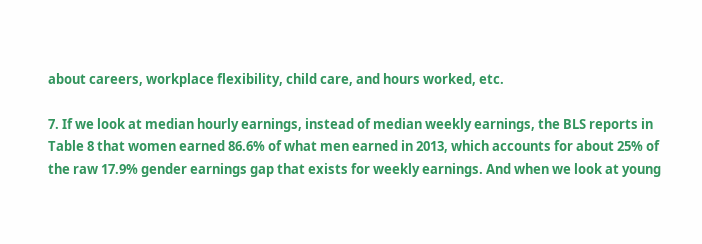about careers, workplace flexibility, child care, and hours worked, etc.

7. If we look at median hourly earnings, instead of median weekly earnings, the BLS reports in Table 8 that women earned 86.6% of what men earned in 2013, which accounts for about 25% of the raw 17.9% gender earnings gap that exists for weekly earnings. And when we look at young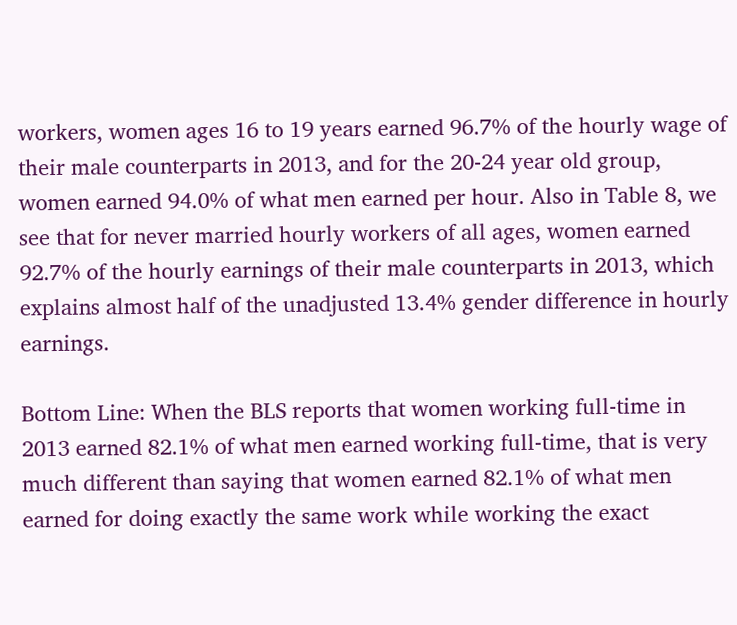workers, women ages 16 to 19 years earned 96.7% of the hourly wage of their male counterparts in 2013, and for the 20-24 year old group, women earned 94.0% of what men earned per hour. Also in Table 8, we see that for never married hourly workers of all ages, women earned 92.7% of the hourly earnings of their male counterparts in 2013, which explains almost half of the unadjusted 13.4% gender difference in hourly earnings.

Bottom Line: When the BLS reports that women working full-time in 2013 earned 82.1% of what men earned working full-time, that is very much different than saying that women earned 82.1% of what men earned for doing exactly the same work while working the exact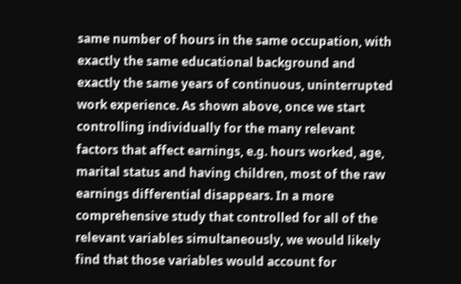same number of hours in the same occupation, with exactly the same educational background and exactly the same years of continuous, uninterrupted work experience. As shown above, once we start controlling individually for the many relevant factors that affect earnings, e.g. hours worked, age, marital status and having children, most of the raw earnings differential disappears. In a more comprehensive study that controlled for all of the relevant variables simultaneously, we would likely find that those variables would account for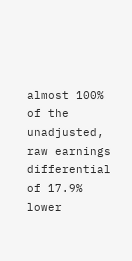almost 100% of the unadjusted, raw earnings differential of 17.9% lower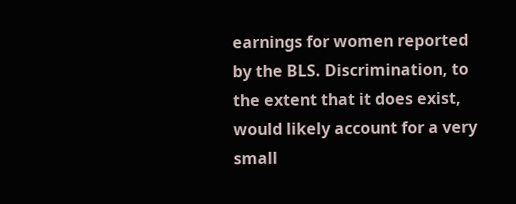earnings for women reported by the BLS. Discrimination, to the extent that it does exist, would likely account for a very small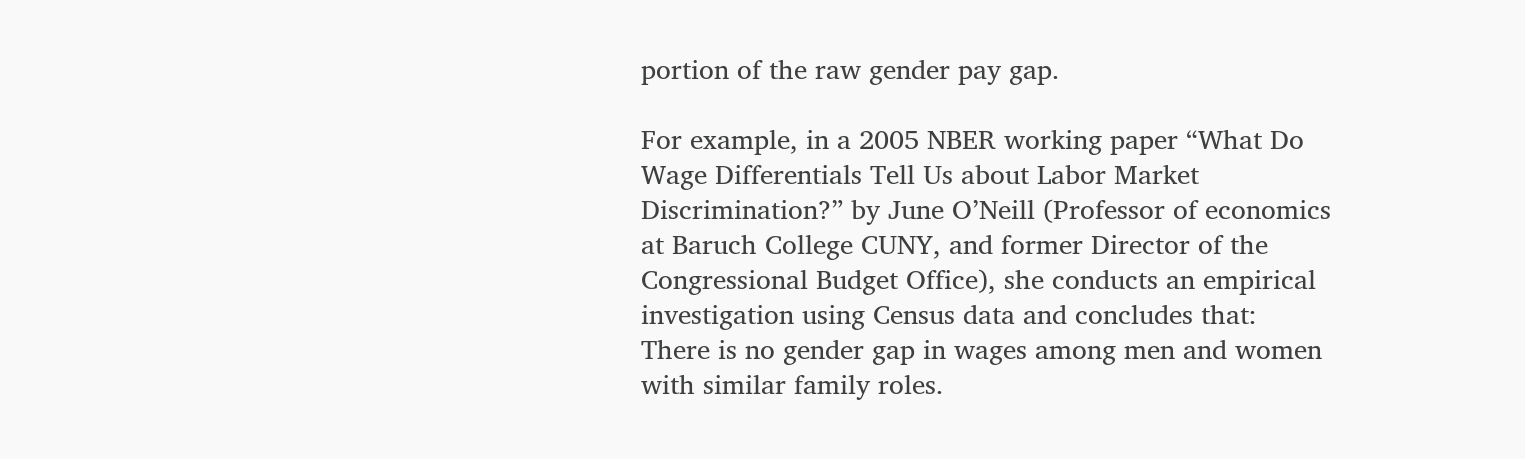portion of the raw gender pay gap.

For example, in a 2005 NBER working paper “What Do Wage Differentials Tell Us about Labor Market Discrimination?” by June O’Neill (Professor of economics at Baruch College CUNY, and former Director of the Congressional Budget Office), she conducts an empirical investigation using Census data and concludes that:
There is no gender gap in wages among men and women with similar family roles.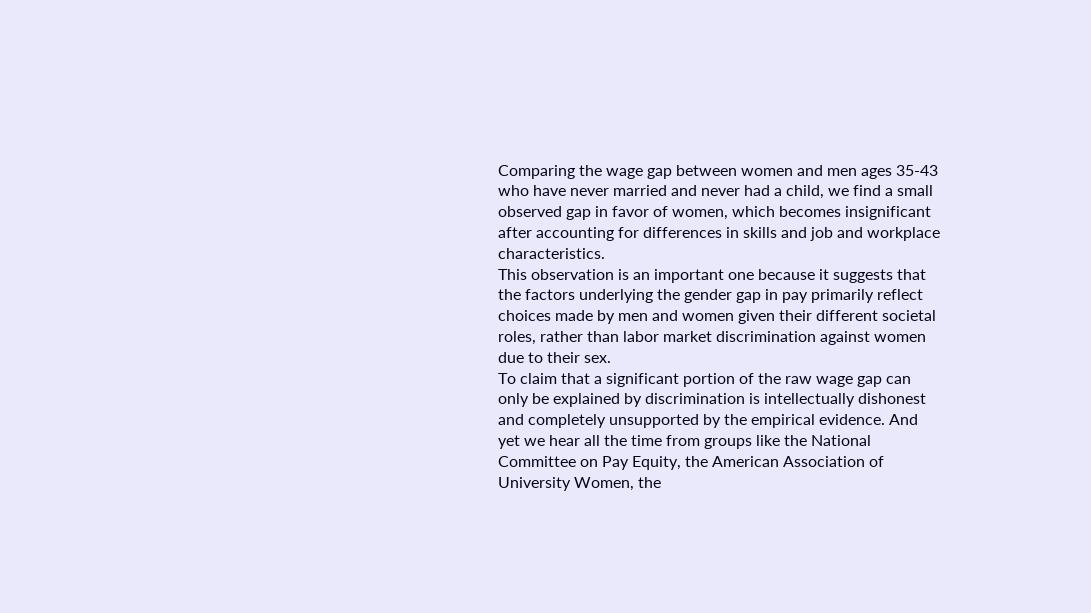Comparing the wage gap between women and men ages 35-43 who have never married and never had a child, we find a small observed gap in favor of women, which becomes insignificant after accounting for differences in skills and job and workplace characteristics.
This observation is an important one because it suggests that the factors underlying the gender gap in pay primarily reflect choices made by men and women given their different societal roles, rather than labor market discrimination against women due to their sex.
To claim that a significant portion of the raw wage gap can only be explained by discrimination is intellectually dishonest and completely unsupported by the empirical evidence. And yet we hear all the time from groups like the National Committee on Pay Equity, the American Association of University Women, the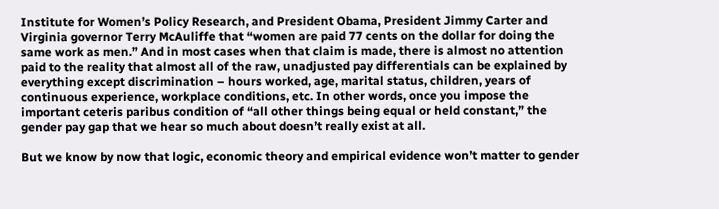Institute for Women’s Policy Research, and President Obama, President Jimmy Carter and Virginia governor Terry McAuliffe that “women are paid 77 cents on the dollar for doing the same work as men.” And in most cases when that claim is made, there is almost no attention paid to the reality that almost all of the raw, unadjusted pay differentials can be explained by everything except discrimination – hours worked, age, marital status, children, years of continuous experience, workplace conditions, etc. In other words, once you impose the important ceteris paribus condition of “all other things being equal or held constant,” the gender pay gap that we hear so much about doesn’t really exist at all.

But we know by now that logic, economic theory and empirical evidence won’t matter to gender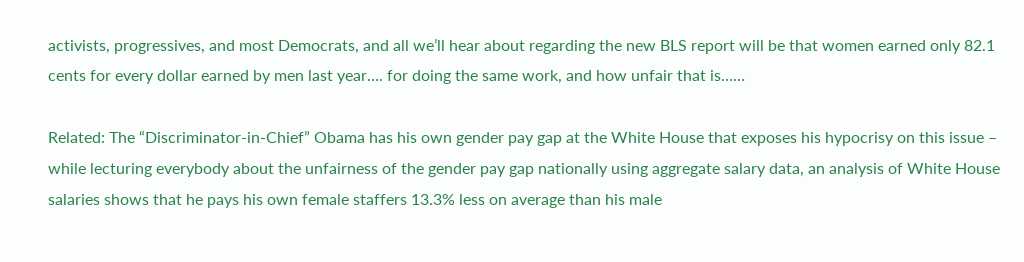activists, progressives, and most Democrats, and all we’ll hear about regarding the new BLS report will be that women earned only 82.1 cents for every dollar earned by men last year…. for doing the same work, and how unfair that is……

Related: The “Discriminator-in-Chief” Obama has his own gender pay gap at the White House that exposes his hypocrisy on this issue – while lecturing everybody about the unfairness of the gender pay gap nationally using aggregate salary data, an analysis of White House salaries shows that he pays his own female staffers 13.3% less on average than his male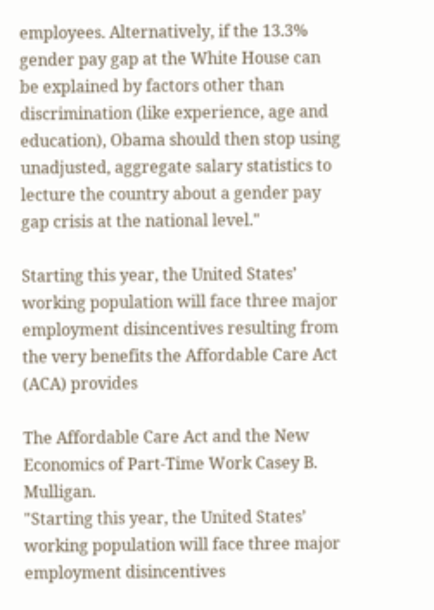employees. Alternatively, if the 13.3% gender pay gap at the White House can be explained by factors other than discrimination (like experience, age and education), Obama should then stop using unadjusted, aggregate salary statistics to lecture the country about a gender pay gap crisis at the national level."

Starting this year, the United States’ working population will face three major employment disincentives resulting from the very benefits the Affordable Care Act (ACA) provides

The Affordable Care Act and the New Economics of Part-Time Work Casey B. Mulligan.
"Starting this year, the United States’ working population will face three major employment disincentives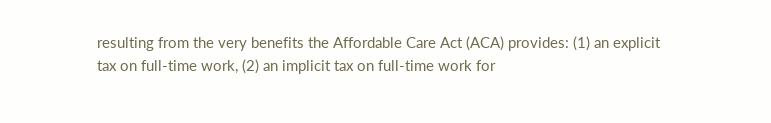resulting from the very benefits the Affordable Care Act (ACA) provides: (1) an explicit tax on full-time work, (2) an implicit tax on full-time work for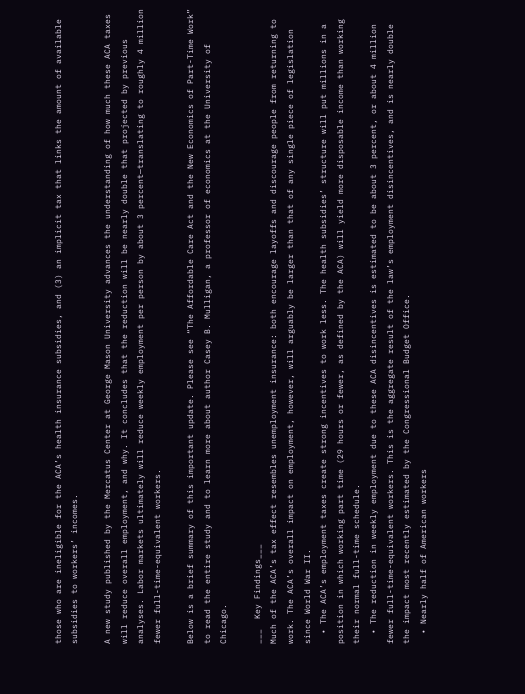those who are ineligible for the ACA’s health insurance subsidies, and (3) an implicit tax that links the amount of available subsidies to workers’ incomes.

A new study published by the Mercatus Center at George Mason University advances the understanding of how much these ACA taxes will reduce overall employment, and why. It concludes that the reduction will be nearly double that projected by previous analyses. Labor markets ultimately will reduce weekly employment per person by about 3 percent—translating to roughly 4 million fewer full-time-equivalent workers.

Below is a brief summary of this important update. Please see “The Affordable Care Act and the New Economics of Part-Time Work” to read the entire study and to learn more about author Casey B. Mulligan, a professor of economics at the University of Chicago.

___  Key Findings___
Much of the ACA’s tax effect resembles unemployment insurance: both encourage layoffs and discourage people from returning to work. The ACA’s overall impact on employment, however, will arguably be larger than that of any single piece of legislation since World War II.
  • The ACA’s employment taxes create strong incentives to work less. The health subsidies’ structure will put millions in a position in which working part time (29 hours or fewer, as defined by the ACA) will yield more disposable income than working their normal full-time schedule.
  • The reduction in weekly employment due to these ACA disincentives is estimated to be about 3 percent, or about 4 million fewer full-time-equivalent workers. This is the aggregate result of the law’s employment disincentives, and is nearly double the impact most recently estimated by the Congressional Budget Office.
  • Nearly half of American workers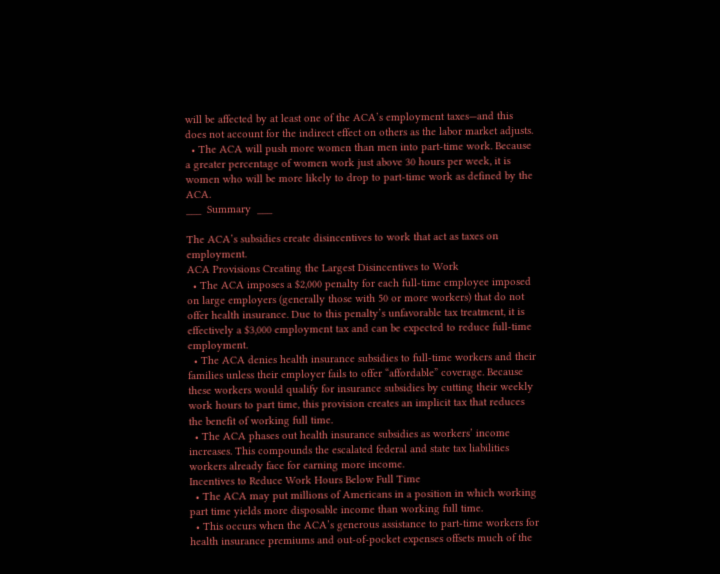will be affected by at least one of the ACA’s employment taxes—and this does not account for the indirect effect on others as the labor market adjusts.
  • The ACA will push more women than men into part-time work. Because a greater percentage of women work just above 30 hours per week, it is women who will be more likely to drop to part-time work as defined by the ACA.
___  Summary  ___

The ACA’s subsidies create disincentives to work that act as taxes on employment.
ACA Provisions Creating the Largest Disincentives to Work
  • The ACA imposes a $2,000 penalty for each full-time employee imposed on large employers (generally those with 50 or more workers) that do not offer health insurance. Due to this penalty’s unfavorable tax treatment, it is effectively a $3,000 employment tax and can be expected to reduce full-time employment.
  • The ACA denies health insurance subsidies to full-time workers and their families unless their employer fails to offer “affordable” coverage. Because these workers would qualify for insurance subsidies by cutting their weekly work hours to part time, this provision creates an implicit tax that reduces the benefit of working full time.
  • The ACA phases out health insurance subsidies as workers’ income increases. This compounds the escalated federal and state tax liabilities workers already face for earning more income.
Incentives to Reduce Work Hours Below Full Time
  • The ACA may put millions of Americans in a position in which working part time yields more disposable income than working full time.
  • This occurs when the ACA’s generous assistance to part-time workers for health insurance premiums and out-of-pocket expenses offsets much of the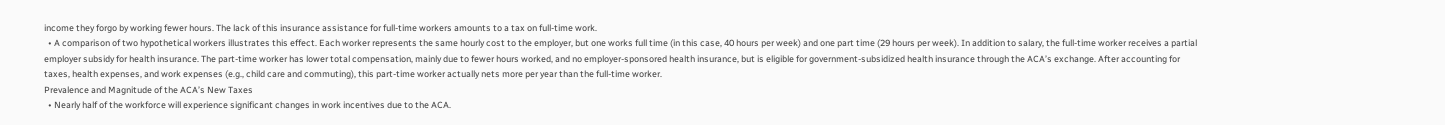income they forgo by working fewer hours. The lack of this insurance assistance for full-time workers amounts to a tax on full-time work.
  • A comparison of two hypothetical workers illustrates this effect. Each worker represents the same hourly cost to the employer, but one works full time (in this case, 40 hours per week) and one part time (29 hours per week). In addition to salary, the full-time worker receives a partial employer subsidy for health insurance. The part-time worker has lower total compensation, mainly due to fewer hours worked, and no employer-sponsored health insurance, but is eligible for government-subsidized health insurance through the ACA’s exchange. After accounting for taxes, health expenses, and work expenses (e.g., child care and commuting), this part-time worker actually nets more per year than the full-time worker.
Prevalence and Magnitude of the ACA’s New Taxes
  • Nearly half of the workforce will experience significant changes in work incentives due to the ACA.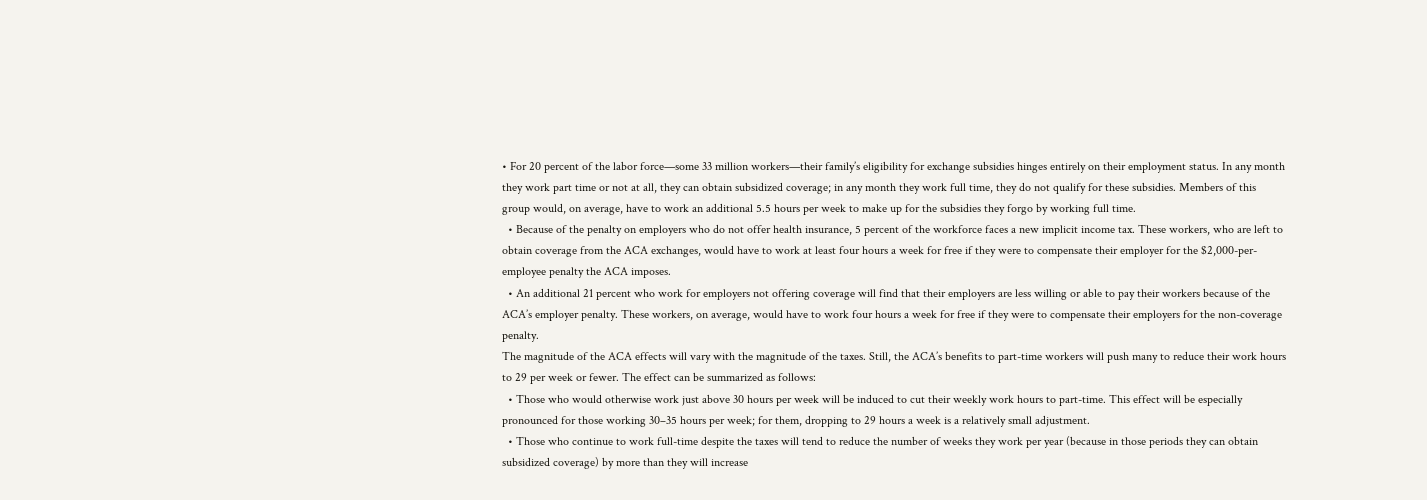• For 20 percent of the labor force—some 33 million workers—their family’s eligibility for exchange subsidies hinges entirely on their employment status. In any month they work part time or not at all, they can obtain subsidized coverage; in any month they work full time, they do not qualify for these subsidies. Members of this group would, on average, have to work an additional 5.5 hours per week to make up for the subsidies they forgo by working full time.
  • Because of the penalty on employers who do not offer health insurance, 5 percent of the workforce faces a new implicit income tax. These workers, who are left to obtain coverage from the ACA exchanges, would have to work at least four hours a week for free if they were to compensate their employer for the $2,000-per-employee penalty the ACA imposes.
  • An additional 21 percent who work for employers not offering coverage will find that their employers are less willing or able to pay their workers because of the ACA’s employer penalty. These workers, on average, would have to work four hours a week for free if they were to compensate their employers for the non-coverage penalty.
The magnitude of the ACA effects will vary with the magnitude of the taxes. Still, the ACA’s benefits to part-time workers will push many to reduce their work hours to 29 per week or fewer. The effect can be summarized as follows:
  • Those who would otherwise work just above 30 hours per week will be induced to cut their weekly work hours to part-time. This effect will be especially pronounced for those working 30–35 hours per week; for them, dropping to 29 hours a week is a relatively small adjustment.
  • Those who continue to work full-time despite the taxes will tend to reduce the number of weeks they work per year (because in those periods they can obtain subsidized coverage) by more than they will increase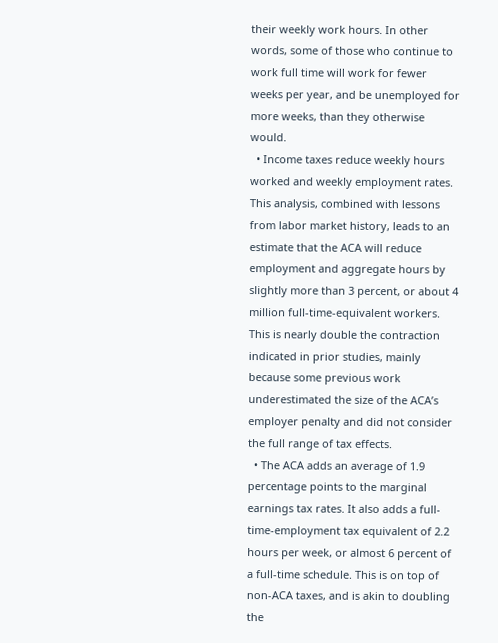their weekly work hours. In other words, some of those who continue to work full time will work for fewer weeks per year, and be unemployed for more weeks, than they otherwise would.
  • Income taxes reduce weekly hours worked and weekly employment rates.
This analysis, combined with lessons from labor market history, leads to an estimate that the ACA will reduce employment and aggregate hours by slightly more than 3 percent, or about 4 million full-time-equivalent workers. This is nearly double the contraction indicated in prior studies, mainly because some previous work underestimated the size of the ACA’s employer penalty and did not consider the full range of tax effects.
  • The ACA adds an average of 1.9 percentage points to the marginal earnings tax rates. It also adds a full-time-employment tax equivalent of 2.2 hours per week, or almost 6 percent of a full-time schedule. This is on top of non-ACA taxes, and is akin to doubling the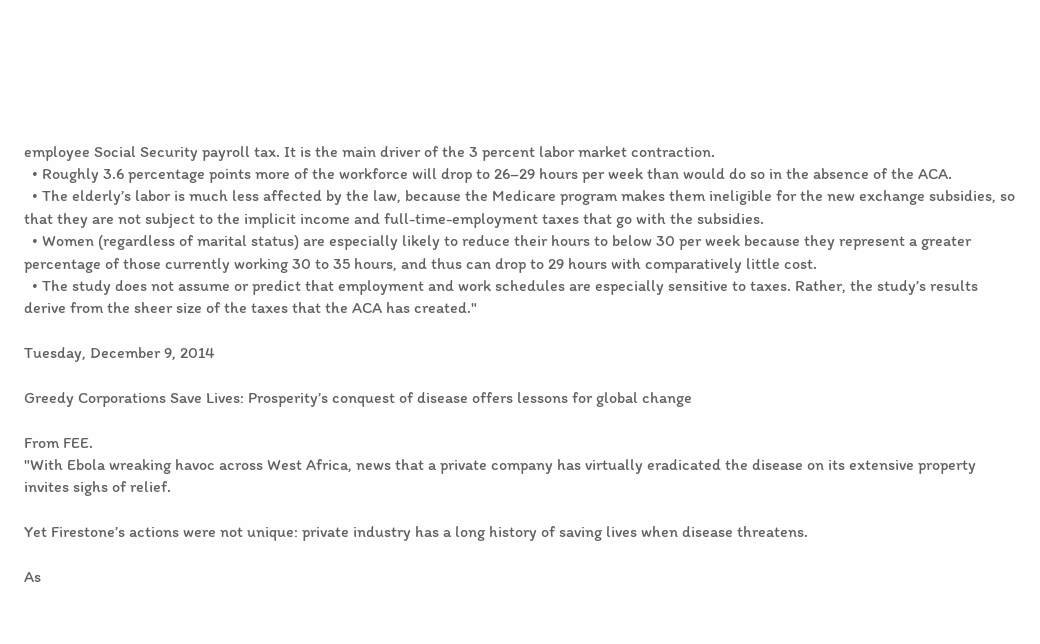employee Social Security payroll tax. It is the main driver of the 3 percent labor market contraction.
  • Roughly 3.6 percentage points more of the workforce will drop to 26–29 hours per week than would do so in the absence of the ACA.
  • The elderly’s labor is much less affected by the law, because the Medicare program makes them ineligible for the new exchange subsidies, so that they are not subject to the implicit income and full-time-employment taxes that go with the subsidies.
  • Women (regardless of marital status) are especially likely to reduce their hours to below 30 per week because they represent a greater percentage of those currently working 30 to 35 hours, and thus can drop to 29 hours with comparatively little cost.
  • The study does not assume or predict that employment and work schedules are especially sensitive to taxes. Rather, the study’s results derive from the sheer size of the taxes that the ACA has created."

Tuesday, December 9, 2014

Greedy Corporations Save Lives: Prosperity’s conquest of disease offers lessons for global change

From FEE.
"With Ebola wreaking havoc across West Africa, news that a private company has virtually eradicated the disease on its extensive property invites sighs of relief.

Yet Firestone’s actions were not unique: private industry has a long history of saving lives when disease threatens.

As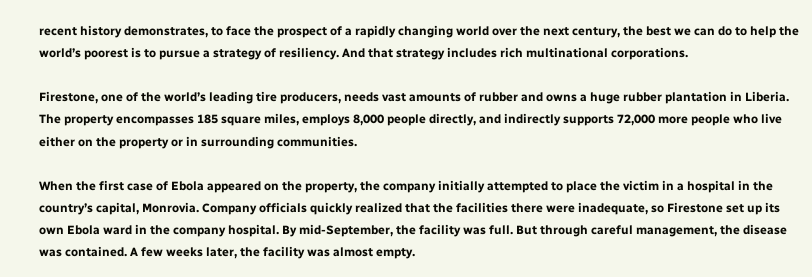recent history demonstrates, to face the prospect of a rapidly changing world over the next century, the best we can do to help the world’s poorest is to pursue a strategy of resiliency. And that strategy includes rich multinational corporations.

Firestone, one of the world’s leading tire producers, needs vast amounts of rubber and owns a huge rubber plantation in Liberia. The property encompasses 185 square miles, employs 8,000 people directly, and indirectly supports 72,000 more people who live either on the property or in surrounding communities.

When the first case of Ebola appeared on the property, the company initially attempted to place the victim in a hospital in the country’s capital, Monrovia. Company officials quickly realized that the facilities there were inadequate, so Firestone set up its own Ebola ward in the company hospital. By mid-September, the facility was full. But through careful management, the disease was contained. A few weeks later, the facility was almost empty.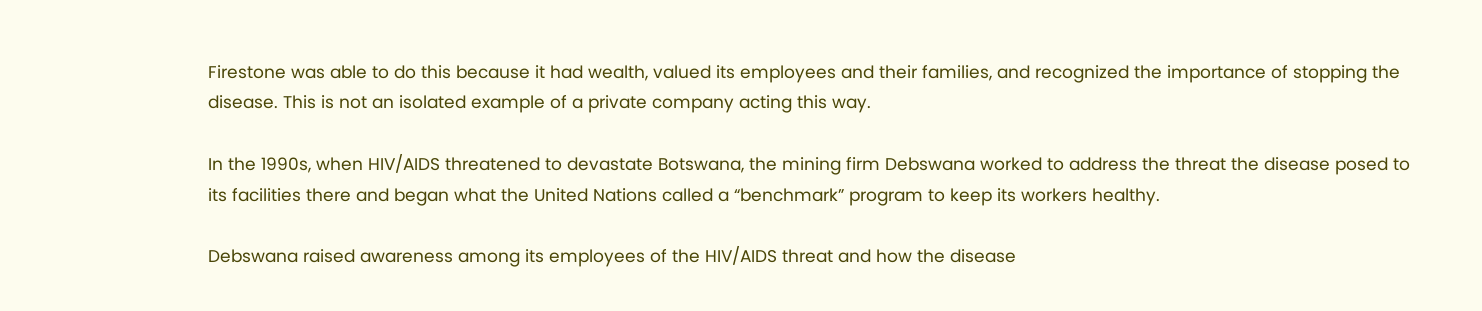Firestone was able to do this because it had wealth, valued its employees and their families, and recognized the importance of stopping the disease. This is not an isolated example of a private company acting this way.

In the 1990s, when HIV/AIDS threatened to devastate Botswana, the mining firm Debswana worked to address the threat the disease posed to its facilities there and began what the United Nations called a “benchmark” program to keep its workers healthy.

Debswana raised awareness among its employees of the HIV/AIDS threat and how the disease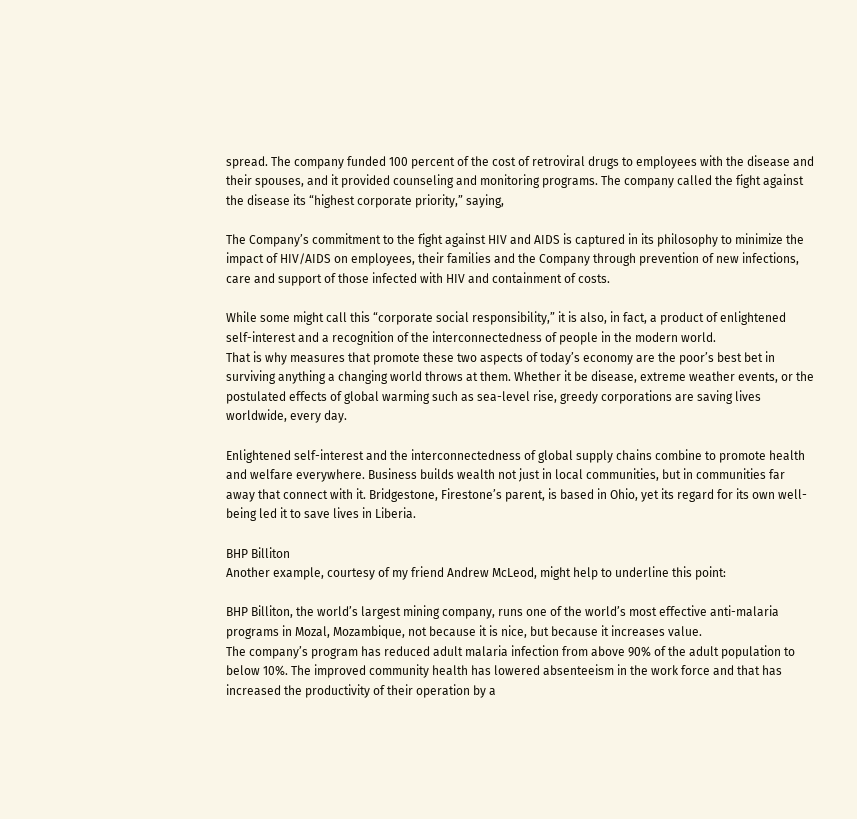spread. The company funded 100 percent of the cost of retroviral drugs to employees with the disease and their spouses, and it provided counseling and monitoring programs. The company called the fight against the disease its “highest corporate priority,” saying,

The Company’s commitment to the fight against HIV and AIDS is captured in its philosophy to minimize the impact of HIV/AIDS on employees, their families and the Company through prevention of new infections, care and support of those infected with HIV and containment of costs.

While some might call this “corporate social responsibility,” it is also, in fact, a product of enlightened self-interest and a recognition of the interconnectedness of people in the modern world.
That is why measures that promote these two aspects of today’s economy are the poor’s best bet in surviving anything a changing world throws at them. Whether it be disease, extreme weather events, or the postulated effects of global warming such as sea-level rise, greedy corporations are saving lives worldwide, every day.

Enlightened self-interest and the interconnectedness of global supply chains combine to promote health and welfare everywhere. Business builds wealth not just in local communities, but in communities far away that connect with it. Bridgestone, Firestone’s parent, is based in Ohio, yet its regard for its own well-being led it to save lives in Liberia.

BHP Billiton
Another example, courtesy of my friend Andrew McLeod, might help to underline this point:

BHP Billiton, the world’s largest mining company, runs one of the world’s most effective anti-malaria programs in Mozal, Mozambique, not because it is nice, but because it increases value.
The company’s program has reduced adult malaria infection from above 90% of the adult population to below 10%. The improved community health has lowered absenteeism in the work force and that has increased the productivity of their operation by a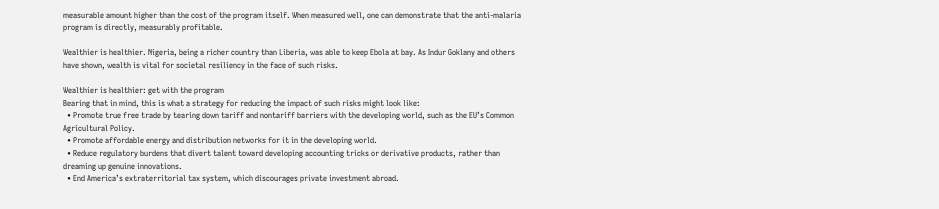measurable amount higher than the cost of the program itself. When measured well, one can demonstrate that the anti-malaria program is directly, measurably profitable.

Wealthier is healthier. Nigeria, being a richer country than Liberia, was able to keep Ebola at bay. As Indur Goklany and others have shown, wealth is vital for societal resiliency in the face of such risks.

Wealthier is healthier: get with the program
Bearing that in mind, this is what a strategy for reducing the impact of such risks might look like:
  • Promote true free trade by tearing down tariff and nontariff barriers with the developing world, such as the EU’s Common Agricultural Policy.
  • Promote affordable energy and distribution networks for it in the developing world.
  • Reduce regulatory burdens that divert talent toward developing accounting tricks or derivative products, rather than dreaming up genuine innovations.
  • End America’s extraterritorial tax system, which discourages private investment abroad.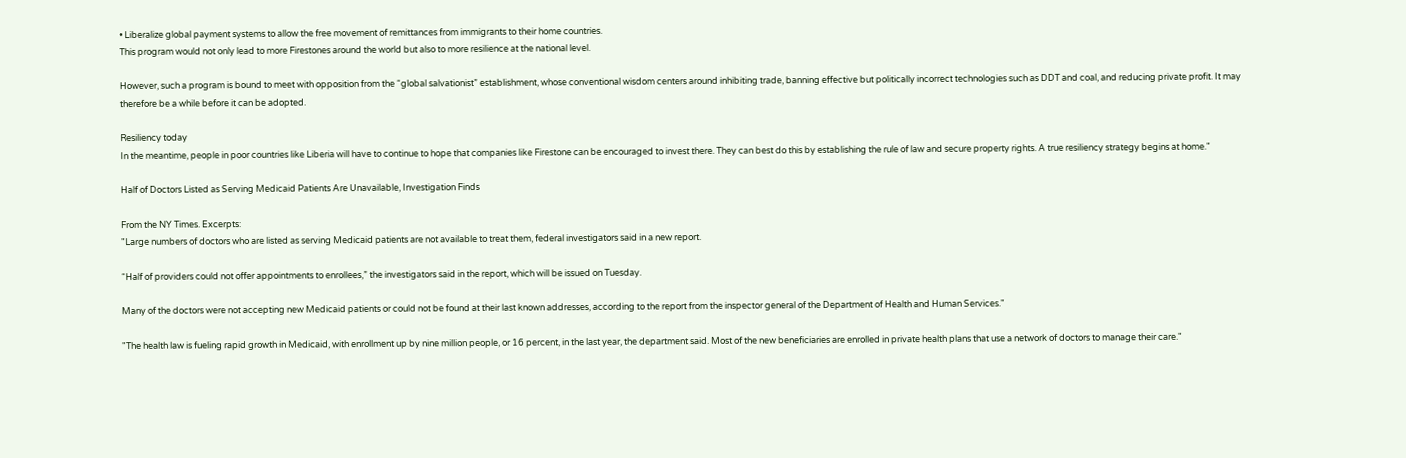• Liberalize global payment systems to allow the free movement of remittances from immigrants to their home countries.
This program would not only lead to more Firestones around the world but also to more resilience at the national level.

However, such a program is bound to meet with opposition from the “global salvationist” establishment, whose conventional wisdom centers around inhibiting trade, banning effective but politically incorrect technologies such as DDT and coal, and reducing private profit. It may therefore be a while before it can be adopted.

Resiliency today
In the meantime, people in poor countries like Liberia will have to continue to hope that companies like Firestone can be encouraged to invest there. They can best do this by establishing the rule of law and secure property rights. A true resiliency strategy begins at home."

Half of Doctors Listed as Serving Medicaid Patients Are Unavailable, Investigation Finds

From the NY Times. Excerpts:
"Large numbers of doctors who are listed as serving Medicaid patients are not available to treat them, federal investigators said in a new report.

“Half of providers could not offer appointments to enrollees,” the investigators said in the report, which will be issued on Tuesday.

Many of the doctors were not accepting new Medicaid patients or could not be found at their last known addresses, according to the report from the inspector general of the Department of Health and Human Services."

"The health law is fueling rapid growth in Medicaid, with enrollment up by nine million people, or 16 percent, in the last year, the department said. Most of the new beneficiaries are enrolled in private health plans that use a network of doctors to manage their care."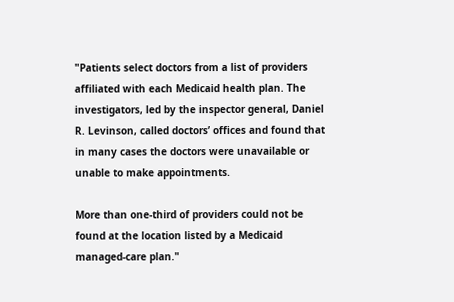"Patients select doctors from a list of providers affiliated with each Medicaid health plan. The investigators, led by the inspector general, Daniel R. Levinson, called doctors’ offices and found that in many cases the doctors were unavailable or unable to make appointments.

More than one-third of providers could not be found at the location listed by a Medicaid managed-care plan."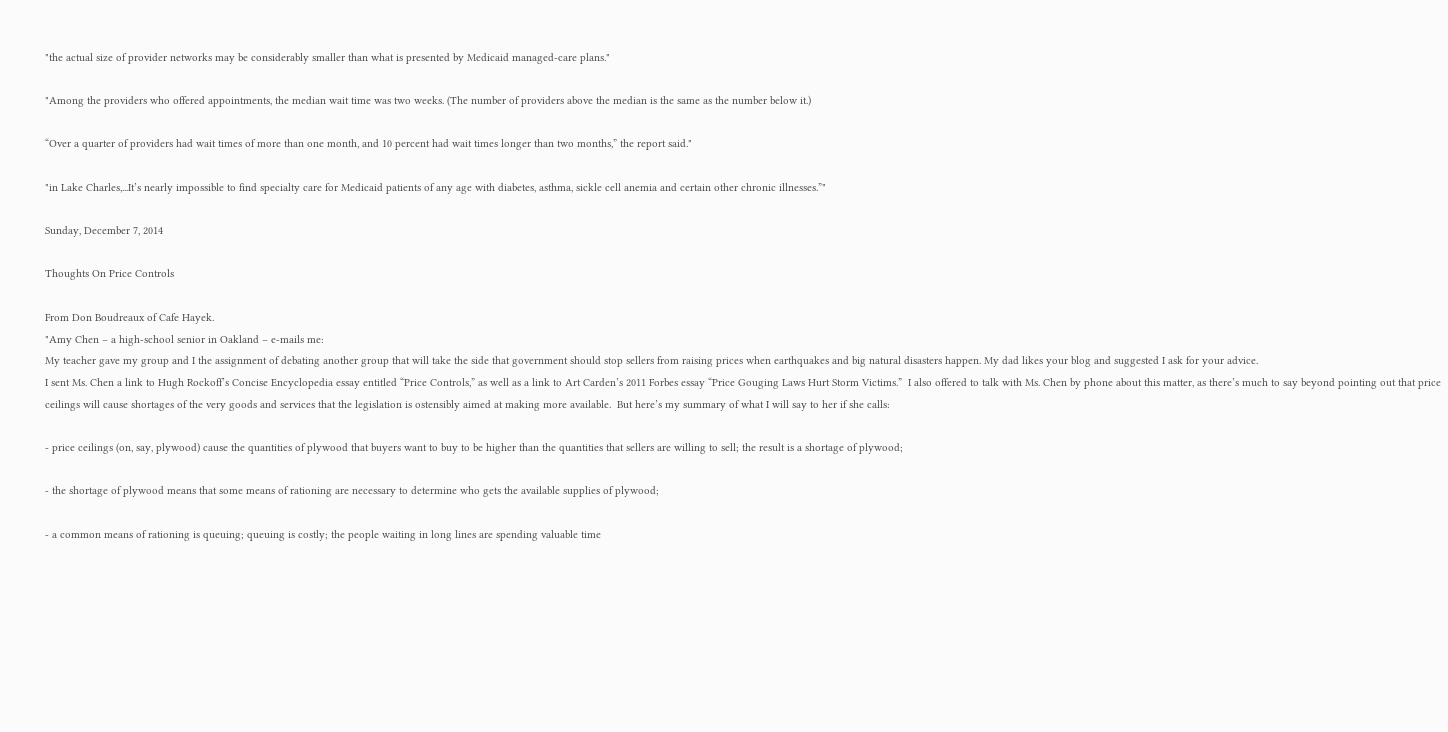"the actual size of provider networks may be considerably smaller than what is presented by Medicaid managed-care plans."

"Among the providers who offered appointments, the median wait time was two weeks. (The number of providers above the median is the same as the number below it.)

“Over a quarter of providers had wait times of more than one month, and 10 percent had wait times longer than two months,” the report said."

"in Lake Charles,...It’s nearly impossible to find specialty care for Medicaid patients of any age with diabetes, asthma, sickle cell anemia and certain other chronic illnesses.”"

Sunday, December 7, 2014

Thoughts On Price Controls

From Don Boudreaux of Cafe Hayek.
"Amy Chen – a high-school senior in Oakland – e-mails me:
My teacher gave my group and I the assignment of debating another group that will take the side that government should stop sellers from raising prices when earthquakes and big natural disasters happen. My dad likes your blog and suggested I ask for your advice.
I sent Ms. Chen a link to Hugh Rockoff’s Concise Encyclopedia essay entitled “Price Controls,” as well as a link to Art Carden’s 2011 Forbes essay “Price Gouging Laws Hurt Storm Victims.”  I also offered to talk with Ms. Chen by phone about this matter, as there’s much to say beyond pointing out that price ceilings will cause shortages of the very goods and services that the legislation is ostensibly aimed at making more available.  But here’s my summary of what I will say to her if she calls:

- price ceilings (on, say, plywood) cause the quantities of plywood that buyers want to buy to be higher than the quantities that sellers are willing to sell; the result is a shortage of plywood;

- the shortage of plywood means that some means of rationing are necessary to determine who gets the available supplies of plywood;

- a common means of rationing is queuing; queuing is costly; the people waiting in long lines are spending valuable time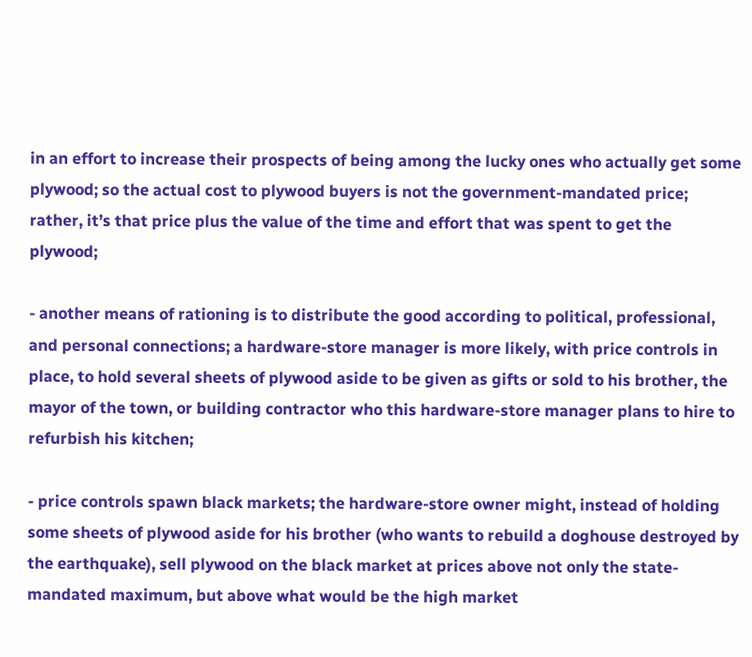in an effort to increase their prospects of being among the lucky ones who actually get some plywood; so the actual cost to plywood buyers is not the government-mandated price; rather, it’s that price plus the value of the time and effort that was spent to get the plywood;

- another means of rationing is to distribute the good according to political, professional, and personal connections; a hardware-store manager is more likely, with price controls in place, to hold several sheets of plywood aside to be given as gifts or sold to his brother, the mayor of the town, or building contractor who this hardware-store manager plans to hire to refurbish his kitchen;

- price controls spawn black markets; the hardware-store owner might, instead of holding some sheets of plywood aside for his brother (who wants to rebuild a doghouse destroyed by the earthquake), sell plywood on the black market at prices above not only the state-mandated maximum, but above what would be the high market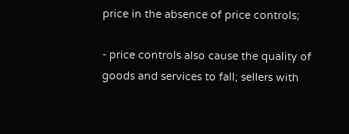price in the absence of price controls;

- price controls also cause the quality of goods and services to fall; sellers with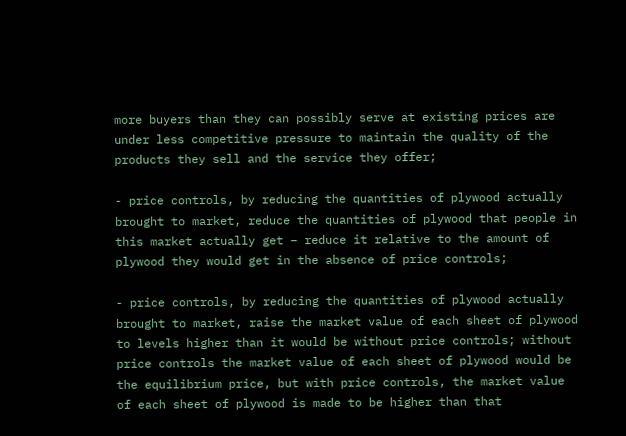more buyers than they can possibly serve at existing prices are under less competitive pressure to maintain the quality of the products they sell and the service they offer;

- price controls, by reducing the quantities of plywood actually brought to market, reduce the quantities of plywood that people in this market actually get – reduce it relative to the amount of plywood they would get in the absence of price controls;

- price controls, by reducing the quantities of plywood actually brought to market, raise the market value of each sheet of plywood to levels higher than it would be without price controls; without price controls the market value of each sheet of plywood would be the equilibrium price, but with price controls, the market value of each sheet of plywood is made to be higher than that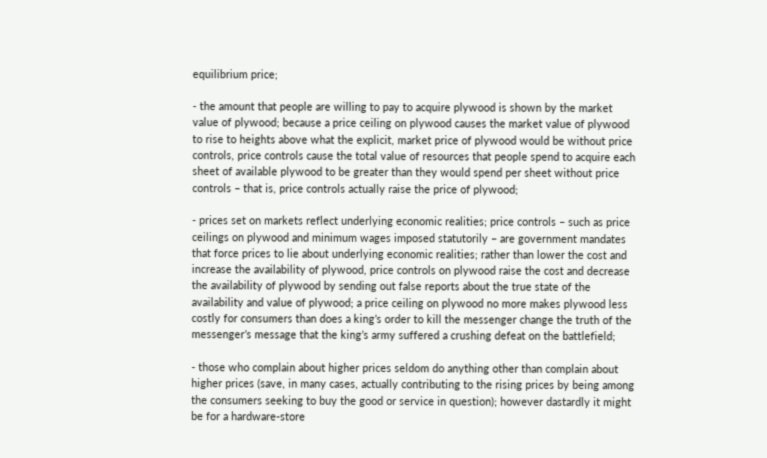equilibrium price;

- the amount that people are willing to pay to acquire plywood is shown by the market value of plywood; because a price ceiling on plywood causes the market value of plywood to rise to heights above what the explicit, market price of plywood would be without price controls, price controls cause the total value of resources that people spend to acquire each sheet of available plywood to be greater than they would spend per sheet without price controls – that is, price controls actually raise the price of plywood;

- prices set on markets reflect underlying economic realities; price controls – such as price ceilings on plywood and minimum wages imposed statutorily – are government mandates that force prices to lie about underlying economic realities; rather than lower the cost and increase the availability of plywood, price controls on plywood raise the cost and decrease the availability of plywood by sending out false reports about the true state of the availability and value of plywood; a price ceiling on plywood no more makes plywood less costly for consumers than does a king’s order to kill the messenger change the truth of the messenger’s message that the king’s army suffered a crushing defeat on the battlefield;

- those who complain about higher prices seldom do anything other than complain about higher prices (save, in many cases, actually contributing to the rising prices by being among the consumers seeking to buy the good or service in question); however dastardly it might be for a hardware-store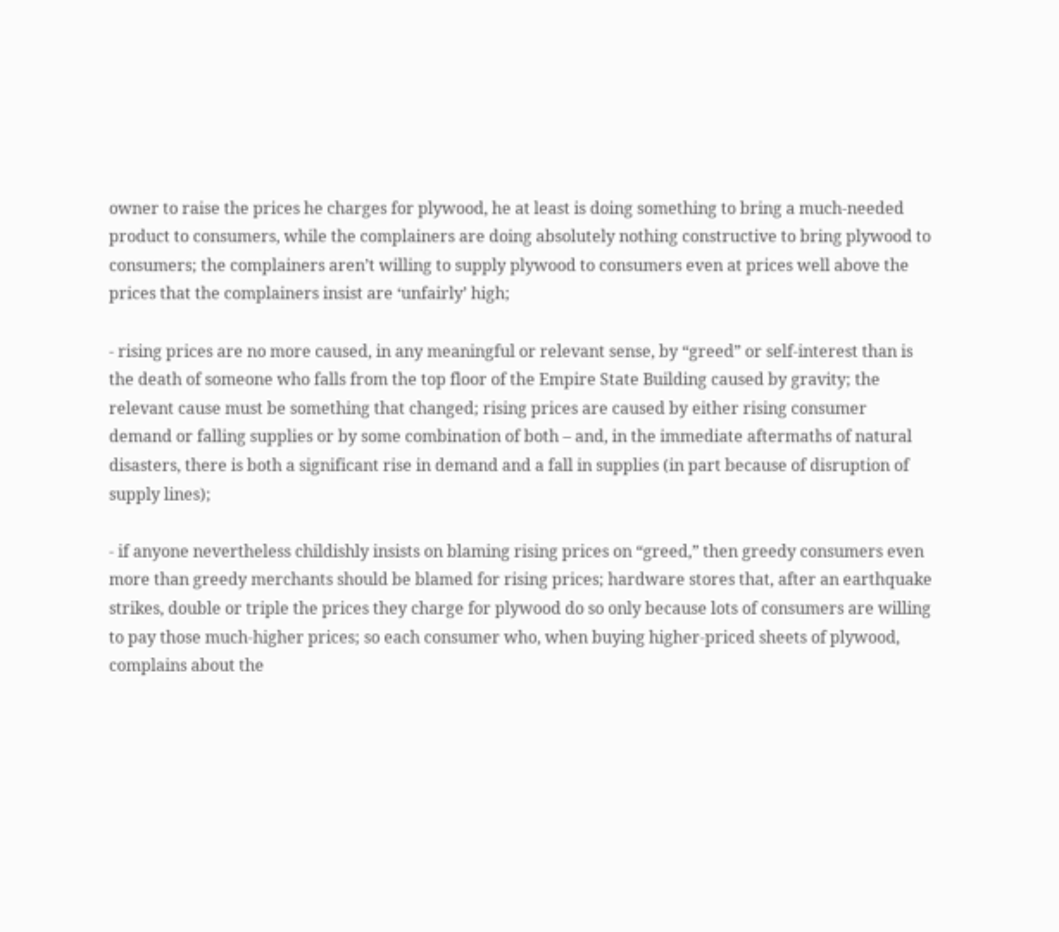owner to raise the prices he charges for plywood, he at least is doing something to bring a much-needed product to consumers, while the complainers are doing absolutely nothing constructive to bring plywood to consumers; the complainers aren’t willing to supply plywood to consumers even at prices well above the prices that the complainers insist are ‘unfairly’ high;

- rising prices are no more caused, in any meaningful or relevant sense, by “greed” or self-interest than is the death of someone who falls from the top floor of the Empire State Building caused by gravity; the relevant cause must be something that changed; rising prices are caused by either rising consumer demand or falling supplies or by some combination of both – and, in the immediate aftermaths of natural disasters, there is both a significant rise in demand and a fall in supplies (in part because of disruption of supply lines);

- if anyone nevertheless childishly insists on blaming rising prices on “greed,” then greedy consumers even more than greedy merchants should be blamed for rising prices; hardware stores that, after an earthquake strikes, double or triple the prices they charge for plywood do so only because lots of consumers are willing to pay those much-higher prices; so each consumer who, when buying higher-priced sheets of plywood, complains about the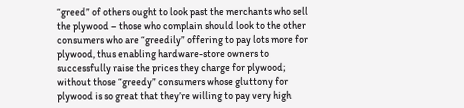“greed” of others ought to look past the merchants who sell the plywood – those who complain should look to the other consumers who are “greedily” offering to pay lots more for plywood, thus enabling hardware-store owners to successfully raise the prices they charge for plywood; without those “greedy” consumers whose gluttony for plywood is so great that they’re willing to pay very high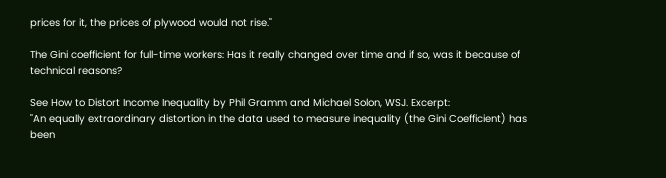prices for it, the prices of plywood would not rise."

The Gini coefficient for full-time workers: Has it really changed over time and if so, was it because of technical reasons?

See How to Distort Income Inequality by Phil Gramm and Michael Solon, WSJ. Excerpt:
"An equally extraordinary distortion in the data used to measure inequality (the Gini Coefficient) has been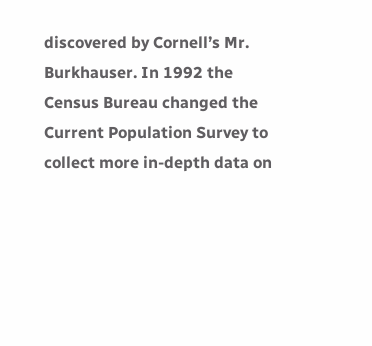discovered by Cornell’s Mr. Burkhauser. In 1992 the Census Bureau changed the Current Population Survey to collect more in-depth data on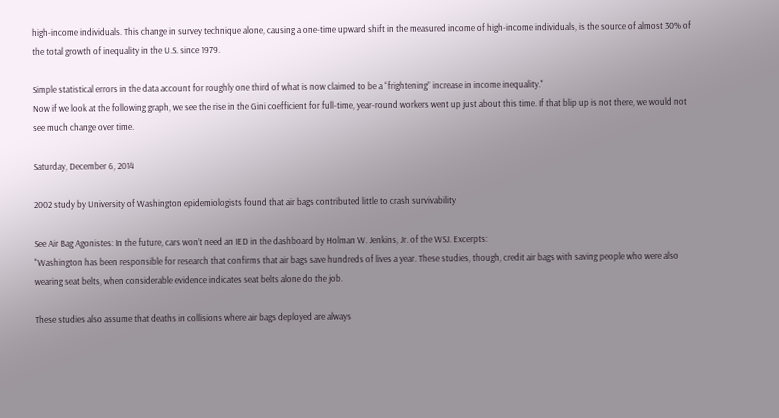high-income individuals. This change in survey technique alone, causing a one-time upward shift in the measured income of high-income individuals, is the source of almost 30% of the total growth of inequality in the U.S. since 1979.

Simple statistical errors in the data account for roughly one third of what is now claimed to be a “frightening” increase in income inequality."
Now if we look at the following graph, we see the rise in the Gini coefficient for full-time, year-round workers went up just about this time. If that blip up is not there, we would not see much change over time.

Saturday, December 6, 2014

2002 study by University of Washington epidemiologists found that air bags contributed little to crash survivability

See Air Bag Agonistes: In the future, cars won’t need an IED in the dashboard by Holman W. Jenkins, Jr. of the WSJ. Excerpts:
"Washington has been responsible for research that confirms that air bags save hundreds of lives a year. These studies, though, credit air bags with saving people who were also wearing seat belts, when considerable evidence indicates seat belts alone do the job.

These studies also assume that deaths in collisions where air bags deployed are always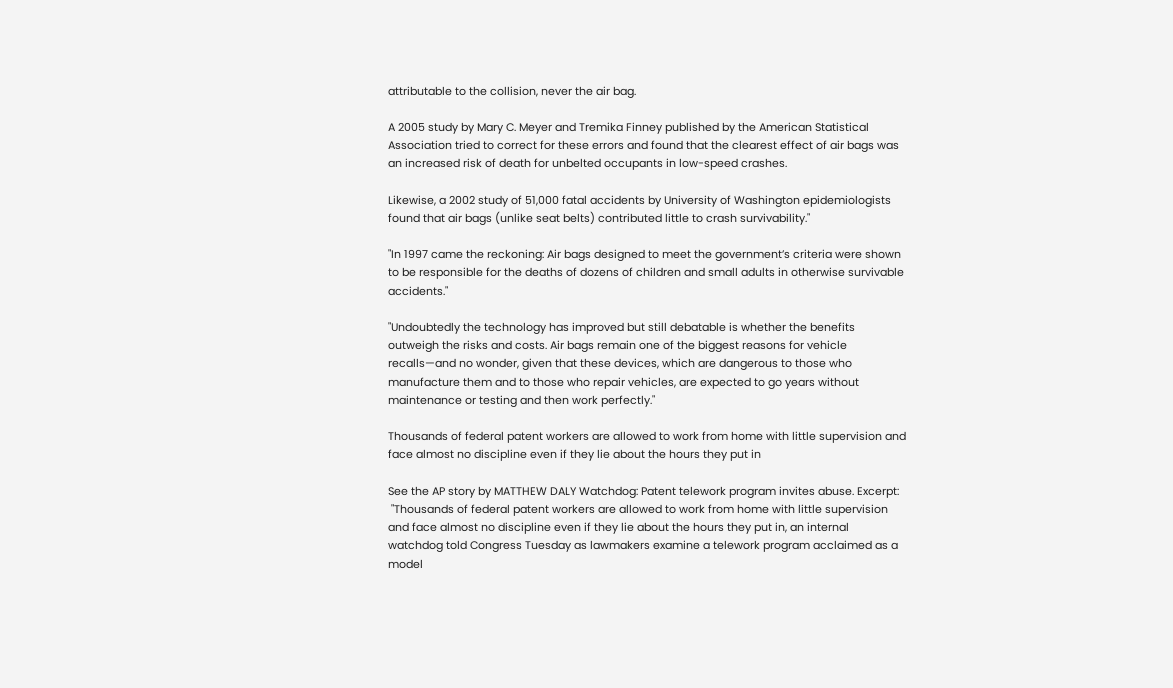attributable to the collision, never the air bag.

A 2005 study by Mary C. Meyer and Tremika Finney published by the American Statistical Association tried to correct for these errors and found that the clearest effect of air bags was an increased risk of death for unbelted occupants in low-speed crashes.

Likewise, a 2002 study of 51,000 fatal accidents by University of Washington epidemiologists found that air bags (unlike seat belts) contributed little to crash survivability."

"In 1997 came the reckoning: Air bags designed to meet the government’s criteria were shown to be responsible for the deaths of dozens of children and small adults in otherwise survivable accidents."

"Undoubtedly the technology has improved but still debatable is whether the benefits outweigh the risks and costs. Air bags remain one of the biggest reasons for vehicle recalls—and no wonder, given that these devices, which are dangerous to those who manufacture them and to those who repair vehicles, are expected to go years without maintenance or testing and then work perfectly."

Thousands of federal patent workers are allowed to work from home with little supervision and face almost no discipline even if they lie about the hours they put in

See the AP story by MATTHEW DALY Watchdog: Patent telework program invites abuse. Excerpt:
 "Thousands of federal patent workers are allowed to work from home with little supervision and face almost no discipline even if they lie about the hours they put in, an internal watchdog told Congress Tuesday as lawmakers examine a telework program acclaimed as a model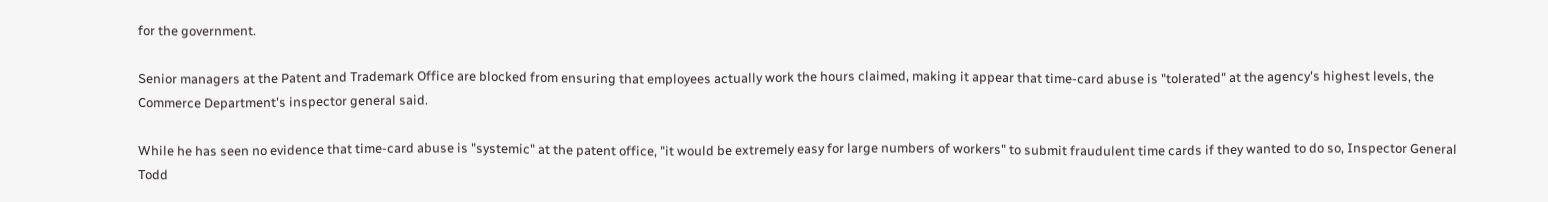for the government.

Senior managers at the Patent and Trademark Office are blocked from ensuring that employees actually work the hours claimed, making it appear that time-card abuse is "tolerated" at the agency's highest levels, the Commerce Department's inspector general said.

While he has seen no evidence that time-card abuse is "systemic" at the patent office, "it would be extremely easy for large numbers of workers" to submit fraudulent time cards if they wanted to do so, Inspector General Todd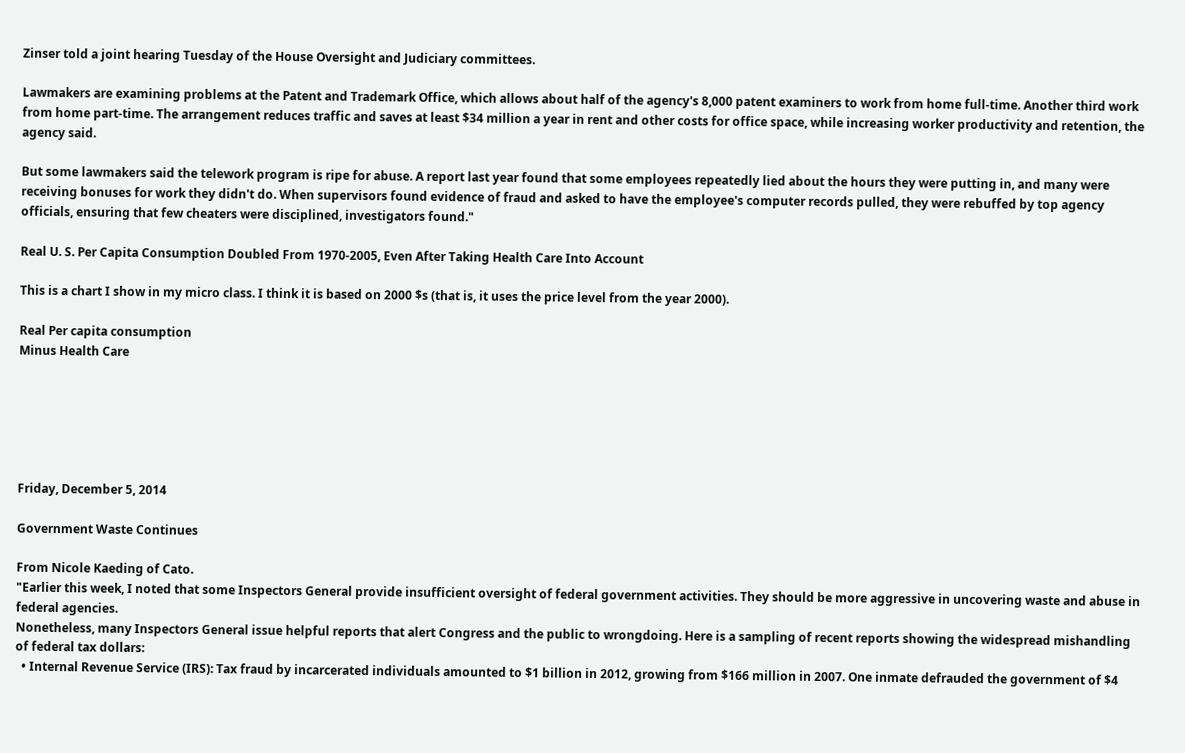Zinser told a joint hearing Tuesday of the House Oversight and Judiciary committees.

Lawmakers are examining problems at the Patent and Trademark Office, which allows about half of the agency's 8,000 patent examiners to work from home full-time. Another third work from home part-time. The arrangement reduces traffic and saves at least $34 million a year in rent and other costs for office space, while increasing worker productivity and retention, the agency said.

But some lawmakers said the telework program is ripe for abuse. A report last year found that some employees repeatedly lied about the hours they were putting in, and many were receiving bonuses for work they didn't do. When supervisors found evidence of fraud and asked to have the employee's computer records pulled, they were rebuffed by top agency officials, ensuring that few cheaters were disciplined, investigators found."

Real U. S. Per Capita Consumption Doubled From 1970-2005, Even After Taking Health Care Into Account

This is a chart I show in my micro class. I think it is based on 2000 $s (that is, it uses the price level from the year 2000).

Real Per capita consumption
Minus Health Care






Friday, December 5, 2014

Government Waste Continues

From Nicole Kaeding of Cato.
"Earlier this week, I noted that some Inspectors General provide insufficient oversight of federal government activities. They should be more aggressive in uncovering waste and abuse in federal agencies.
Nonetheless, many Inspectors General issue helpful reports that alert Congress and the public to wrongdoing. Here is a sampling of recent reports showing the widespread mishandling of federal tax dollars:
  • Internal Revenue Service (IRS): Tax fraud by incarcerated individuals amounted to $1 billion in 2012, growing from $166 million in 2007. One inmate defrauded the government of $4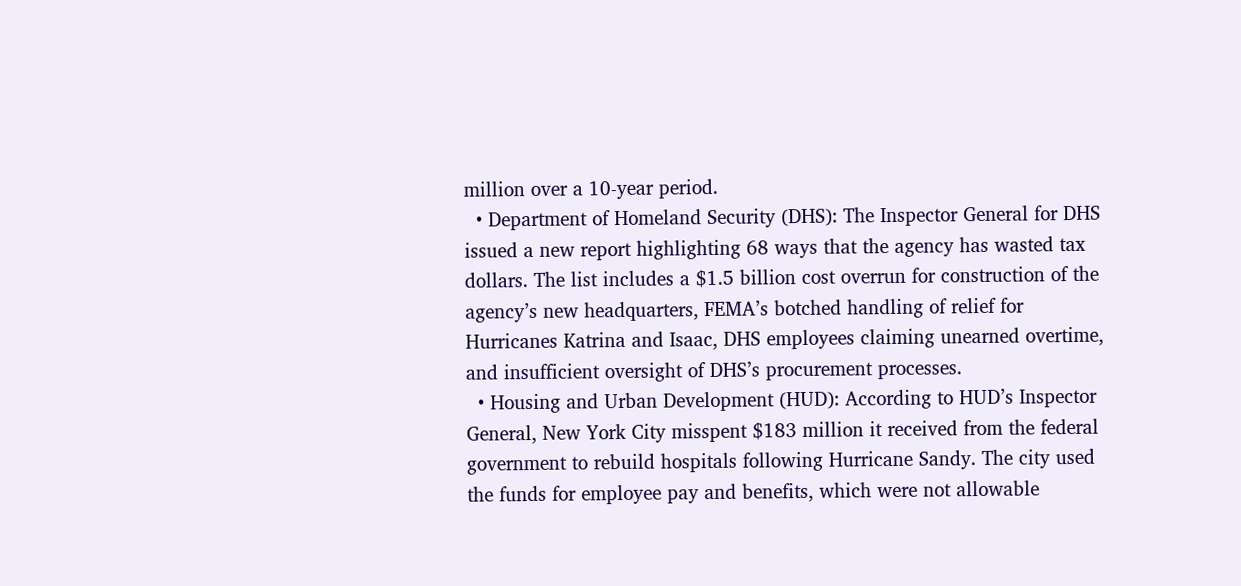million over a 10-year period.
  • Department of Homeland Security (DHS): The Inspector General for DHS issued a new report highlighting 68 ways that the agency has wasted tax dollars. The list includes a $1.5 billion cost overrun for construction of the agency’s new headquarters, FEMA’s botched handling of relief for Hurricanes Katrina and Isaac, DHS employees claiming unearned overtime, and insufficient oversight of DHS’s procurement processes.
  • Housing and Urban Development (HUD): According to HUD’s Inspector General, New York City misspent $183 million it received from the federal government to rebuild hospitals following Hurricane Sandy. The city used the funds for employee pay and benefits, which were not allowable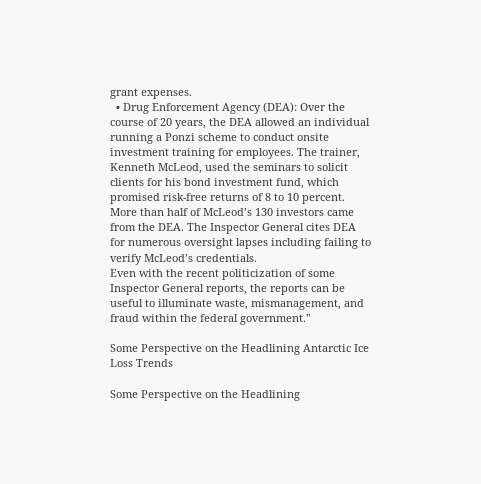grant expenses.
  • Drug Enforcement Agency (DEA): Over the course of 20 years, the DEA allowed an individual running a Ponzi scheme to conduct onsite investment training for employees. The trainer, Kenneth McLeod, used the seminars to solicit clients for his bond investment fund, which promised risk-free returns of 8 to 10 percent. More than half of McLeod’s 130 investors came from the DEA. The Inspector General cites DEA for numerous oversight lapses including failing to verify McLeod’s credentials.
Even with the recent politicization of some Inspector General reports, the reports can be useful to illuminate waste, mismanagement, and fraud within the federal government."

Some Perspective on the Headlining Antarctic Ice Loss Trends

Some Perspective on the Headlining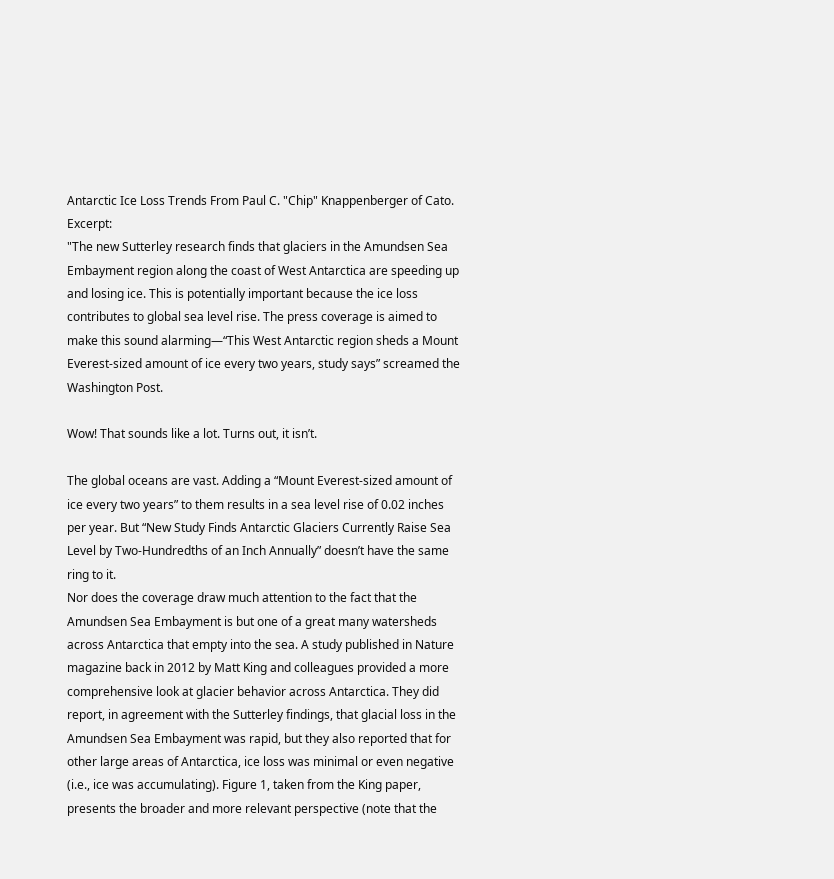Antarctic Ice Loss Trends From Paul C. "Chip" Knappenberger of Cato. Excerpt:
"The new Sutterley research finds that glaciers in the Amundsen Sea Embayment region along the coast of West Antarctica are speeding up and losing ice. This is potentially important because the ice loss contributes to global sea level rise. The press coverage is aimed to make this sound alarming—“This West Antarctic region sheds a Mount Everest-sized amount of ice every two years, study says” screamed the Washington Post.

Wow! That sounds like a lot. Turns out, it isn’t.

The global oceans are vast. Adding a “Mount Everest-sized amount of ice every two years” to them results in a sea level rise of 0.02 inches per year. But “New Study Finds Antarctic Glaciers Currently Raise Sea Level by Two-Hundredths of an Inch Annually” doesn’t have the same ring to it.
Nor does the coverage draw much attention to the fact that the Amundsen Sea Embayment is but one of a great many watersheds across Antarctica that empty into the sea. A study published in Nature magazine back in 2012 by Matt King and colleagues provided a more comprehensive look at glacier behavior across Antarctica. They did report, in agreement with the Sutterley findings, that glacial loss in the Amundsen Sea Embayment was rapid, but they also reported that for other large areas of Antarctica, ice loss was minimal or even negative (i.e., ice was accumulating). Figure 1, taken from the King paper, presents the broader and more relevant perspective (note that the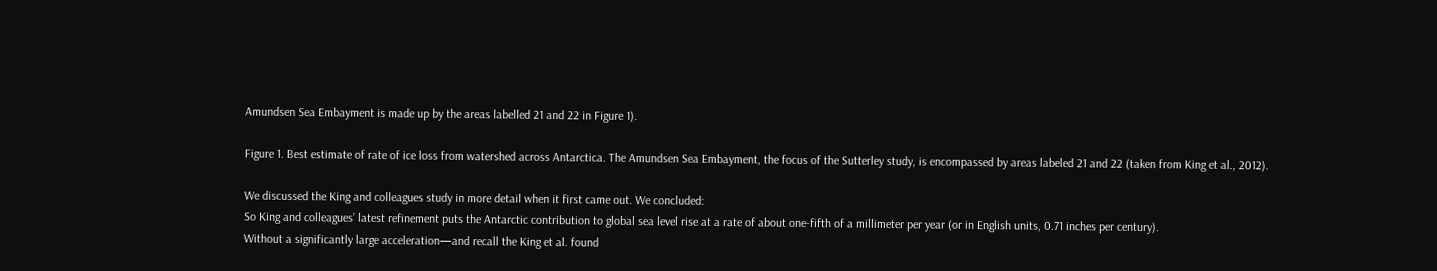Amundsen Sea Embayment is made up by the areas labelled 21 and 22 in Figure 1).

Figure 1. Best estimate of rate of ice loss from watershed across Antarctica. The Amundsen Sea Embayment, the focus of the Sutterley study, is encompassed by areas labeled 21 and 22 (taken from King et al., 2012).

We discussed the King and colleagues study in more detail when it first came out. We concluded:
So King and colleagues’ latest refinement puts the Antarctic contribution to global sea level rise at a rate of about one-fifth of a millimeter per year (or in English units, 0.71 inches per century).
Without a significantly large acceleration—and recall the King et al. found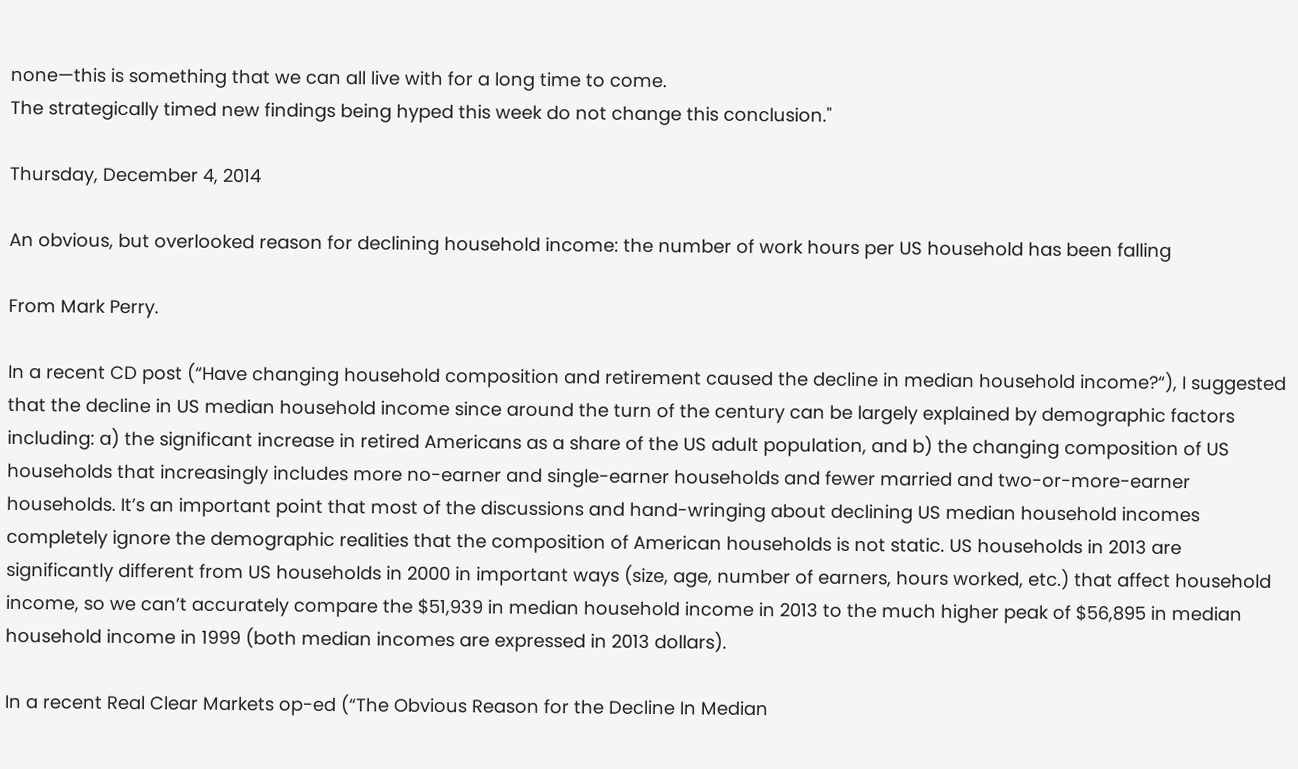none—this is something that we can all live with for a long time to come.
The strategically timed new findings being hyped this week do not change this conclusion."

Thursday, December 4, 2014

An obvious, but overlooked reason for declining household income: the number of work hours per US household has been falling

From Mark Perry.

In a recent CD post (“Have changing household composition and retirement caused the decline in median household income?“), I suggested that the decline in US median household income since around the turn of the century can be largely explained by demographic factors including: a) the significant increase in retired Americans as a share of the US adult population, and b) the changing composition of US households that increasingly includes more no-earner and single-earner households and fewer married and two-or-more-earner households. It’s an important point that most of the discussions and hand-wringing about declining US median household incomes completely ignore the demographic realities that the composition of American households is not static. US households in 2013 are significantly different from US households in 2000 in important ways (size, age, number of earners, hours worked, etc.) that affect household income, so we can’t accurately compare the $51,939 in median household income in 2013 to the much higher peak of $56,895 in median household income in 1999 (both median incomes are expressed in 2013 dollars).

In a recent Real Clear Markets op-ed (“The Obvious Reason for the Decline In Median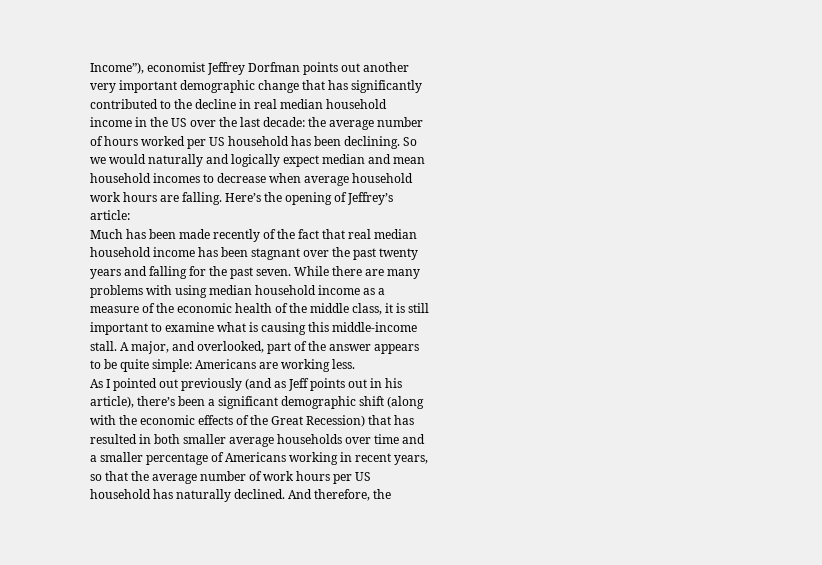Income”), economist Jeffrey Dorfman points out another very important demographic change that has significantly contributed to the decline in real median household income in the US over the last decade: the average number of hours worked per US household has been declining. So we would naturally and logically expect median and mean household incomes to decrease when average household work hours are falling. Here’s the opening of Jeffrey’s article:
Much has been made recently of the fact that real median household income has been stagnant over the past twenty years and falling for the past seven. While there are many problems with using median household income as a measure of the economic health of the middle class, it is still important to examine what is causing this middle-income stall. A major, and overlooked, part of the answer appears to be quite simple: Americans are working less.
As I pointed out previously (and as Jeff points out in his article), there’s been a significant demographic shift (along with the economic effects of the Great Recession) that has resulted in both smaller average households over time and a smaller percentage of Americans working in recent years, so that the average number of work hours per US household has naturally declined. And therefore, the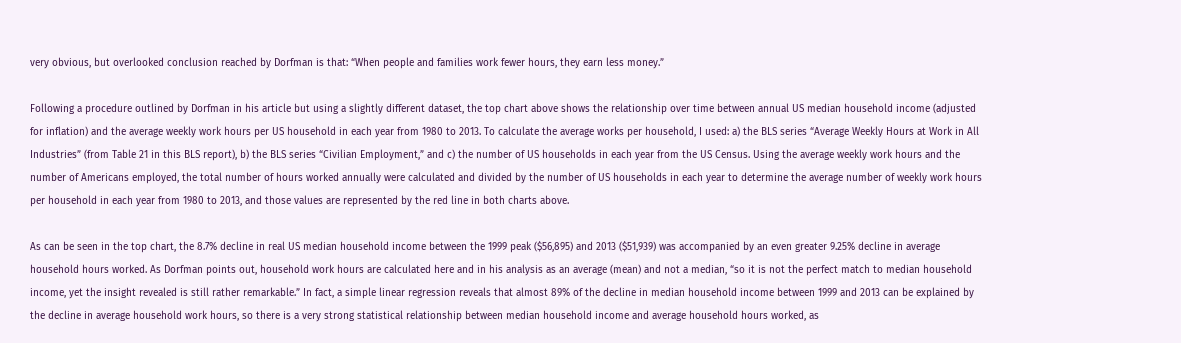very obvious, but overlooked conclusion reached by Dorfman is that: “When people and families work fewer hours, they earn less money.”

Following a procedure outlined by Dorfman in his article but using a slightly different dataset, the top chart above shows the relationship over time between annual US median household income (adjusted for inflation) and the average weekly work hours per US household in each year from 1980 to 2013. To calculate the average works per household, I used: a) the BLS series “Average Weekly Hours at Work in All Industries” (from Table 21 in this BLS report), b) the BLS series “Civilian Employment,” and c) the number of US households in each year from the US Census. Using the average weekly work hours and the number of Americans employed, the total number of hours worked annually were calculated and divided by the number of US households in each year to determine the average number of weekly work hours per household in each year from 1980 to 2013, and those values are represented by the red line in both charts above.

As can be seen in the top chart, the 8.7% decline in real US median household income between the 1999 peak ($56,895) and 2013 ($51,939) was accompanied by an even greater 9.25% decline in average household hours worked. As Dorfman points out, household work hours are calculated here and in his analysis as an average (mean) and not a median, “so it is not the perfect match to median household income, yet the insight revealed is still rather remarkable.” In fact, a simple linear regression reveals that almost 89% of the decline in median household income between 1999 and 2013 can be explained by the decline in average household work hours, so there is a very strong statistical relationship between median household income and average household hours worked, as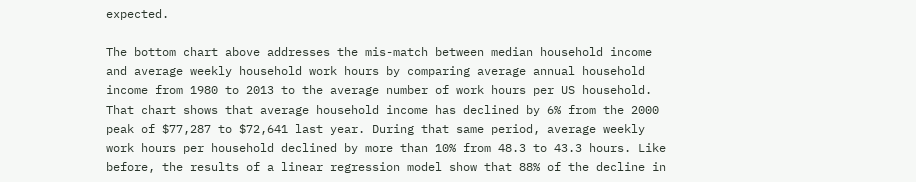expected.

The bottom chart above addresses the mis-match between median household income and average weekly household work hours by comparing average annual household income from 1980 to 2013 to the average number of work hours per US household. That chart shows that average household income has declined by 6% from the 2000 peak of $77,287 to $72,641 last year. During that same period, average weekly work hours per household declined by more than 10% from 48.3 to 43.3 hours. Like before, the results of a linear regression model show that 88% of the decline in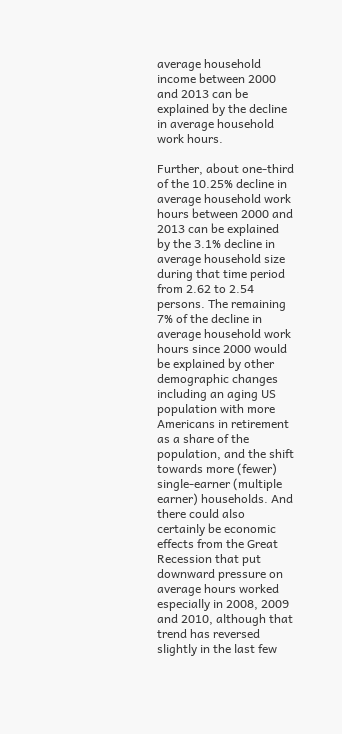average household income between 2000 and 2013 can be explained by the decline in average household work hours.

Further, about one-third of the 10.25% decline in average household work hours between 2000 and 2013 can be explained by the 3.1% decline in average household size during that time period from 2.62 to 2.54 persons. The remaining 7% of the decline in average household work hours since 2000 would be explained by other demographic changes including an aging US population with more Americans in retirement as a share of the population, and the shift towards more (fewer) single-earner (multiple earner) households. And there could also certainly be economic effects from the Great Recession that put downward pressure on average hours worked especially in 2008, 2009 and 2010, although that trend has reversed slightly in the last few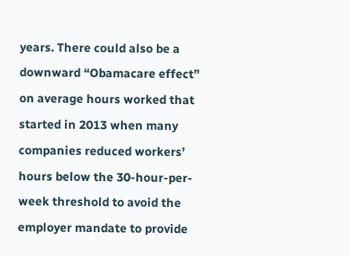years. There could also be a downward “Obamacare effect” on average hours worked that started in 2013 when many companies reduced workers’ hours below the 30-hour-per-week threshold to avoid the employer mandate to provide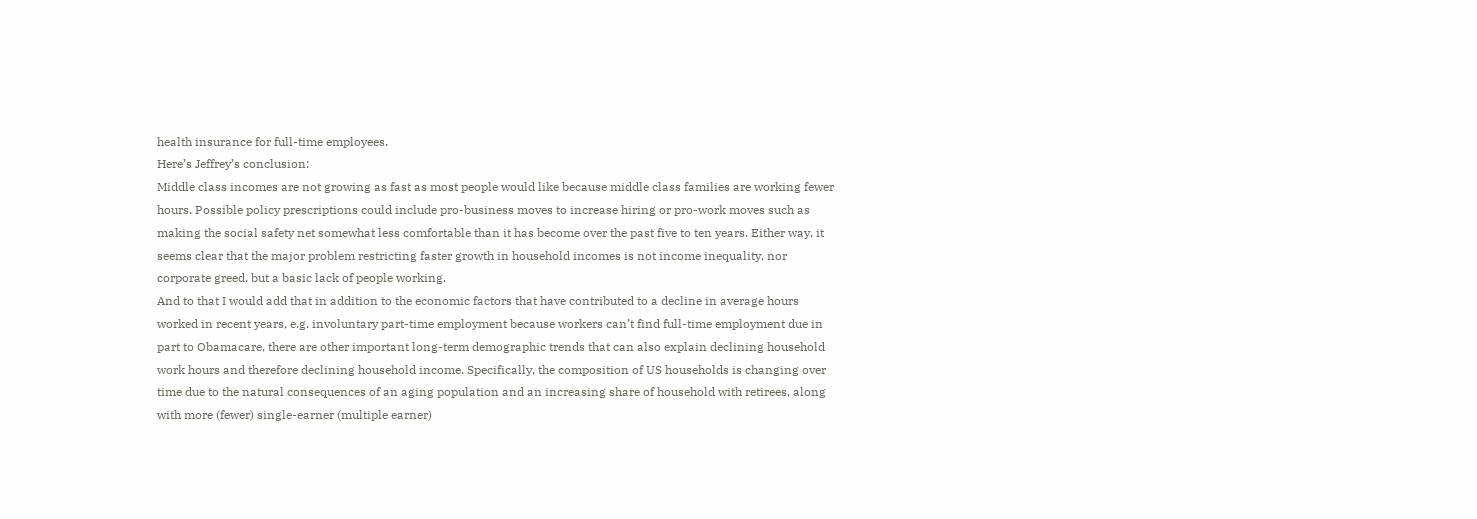health insurance for full-time employees.
Here’s Jeffrey’s conclusion:
Middle class incomes are not growing as fast as most people would like because middle class families are working fewer hours. Possible policy prescriptions could include pro-business moves to increase hiring or pro-work moves such as making the social safety net somewhat less comfortable than it has become over the past five to ten years. Either way, it seems clear that the major problem restricting faster growth in household incomes is not income inequality, nor corporate greed, but a basic lack of people working.
And to that I would add that in addition to the economic factors that have contributed to a decline in average hours worked in recent years, e.g. involuntary part-time employment because workers can’t find full-time employment due in part to Obamacare, there are other important long-term demographic trends that can also explain declining household work hours and therefore declining household income. Specifically, the composition of US households is changing over time due to the natural consequences of an aging population and an increasing share of household with retirees, along with more (fewer) single-earner (multiple earner)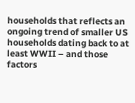households that reflects an ongoing trend of smaller US households dating back to at least WWII – and those factors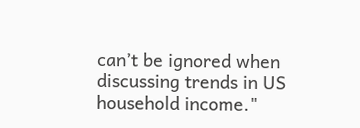can’t be ignored when discussing trends in US household income."